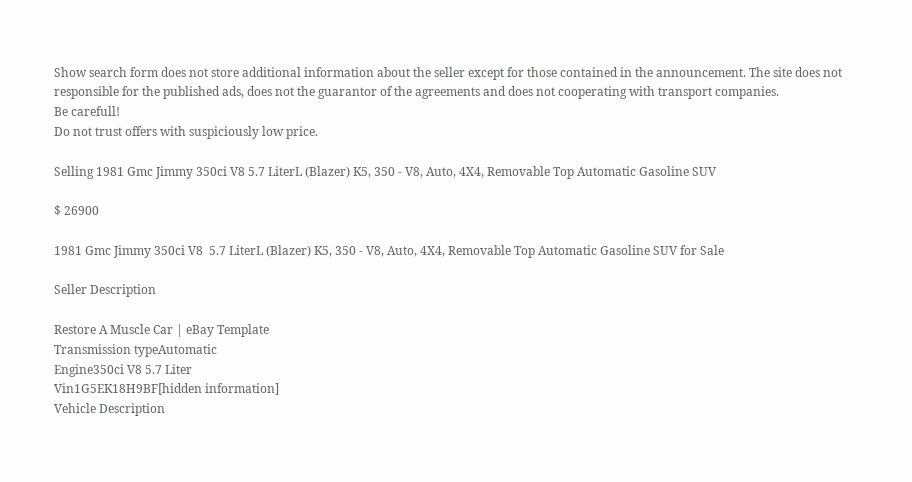Show search form does not store additional information about the seller except for those contained in the announcement. The site does not responsible for the published ads, does not the guarantor of the agreements and does not cooperating with transport companies.
Be carefull!
Do not trust offers with suspiciously low price.

Selling 1981 Gmc Jimmy 350ci V8 5.7 LiterL (Blazer) K5, 350 - V8, Auto, 4X4, Removable Top Automatic Gasoline SUV

$ 26900

1981 Gmc Jimmy 350ci V8  5.7 LiterL (Blazer) K5, 350 - V8, Auto, 4X4, Removable Top Automatic Gasoline SUV for Sale

Seller Description

Restore A Muscle Car | eBay Template
Transmission typeAutomatic
Engine350ci V8 5.7 Liter
Vin1G5EK18H9BF[hidden information]
Vehicle Description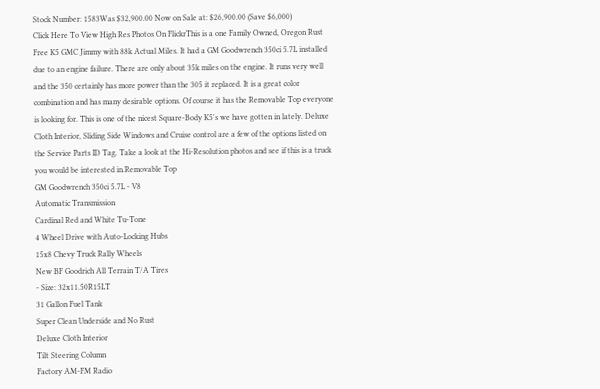Stock Number: 1583Was $32,900.00 Now on Sale at: $26,900.00 (Save $6,000)
Click Here To View High Res Photos On FlickrThis is a one Family Owned, Oregon Rust Free K5 GMC Jimmy with 88k Actual Miles. It had a GM Goodwrench 350ci 5.7L installed due to an engine failure. There are only about 35k miles on the engine. It runs very well and the 350 certainly has more power than the 305 it replaced. It is a great color combination and has many desirable options. Of course it has the Removable Top everyone is looking for. This is one of the nicest Square-Body K5's we have gotten in lately. Deluxe Cloth Interior, Sliding Side Windows and Cruise control are a few of the options listed on the Service Parts ID Tag. Take a look at the Hi-Resolution photos and see if this is a truck you would be interested in.Removable Top
GM Goodwrench 350ci 5.7L - V8
Automatic Transmission
Cardinal Red and White Tu-Tone
4 Wheel Drive with Auto-Locking Hubs
15x8 Chevy Truck Rally Wheels
New BF Goodrich All Terrain T/A Tires
- Size: 32x11.50R15LT
31 Gallon Fuel Tank
Super Clean Underside and No Rust
Deluxe Cloth Interior
Tilt Steering Column
Factory AM-FM Radio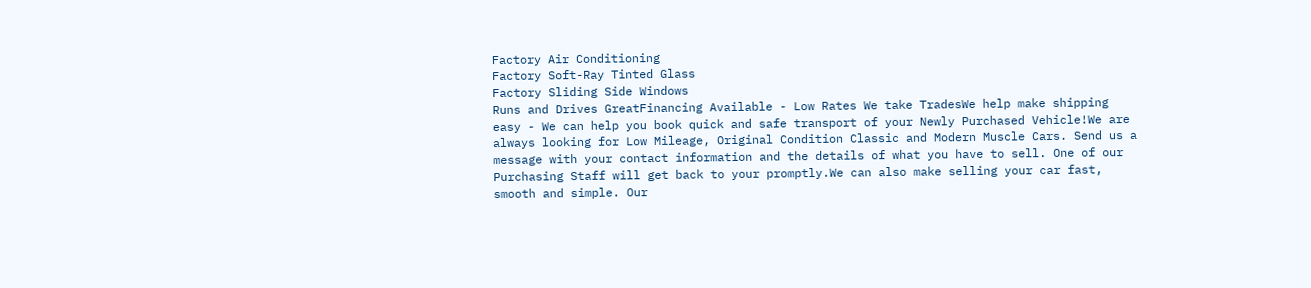Factory Air Conditioning
Factory Soft-Ray Tinted Glass
Factory Sliding Side Windows
Runs and Drives GreatFinancing Available - Low Rates We take TradesWe help make shipping easy - We can help you book quick and safe transport of your Newly Purchased Vehicle!We are always looking for Low Mileage, Original Condition Classic and Modern Muscle Cars. Send us a message with your contact information and the details of what you have to sell. One of our Purchasing Staff will get back to your promptly.We can also make selling your car fast, smooth and simple. Our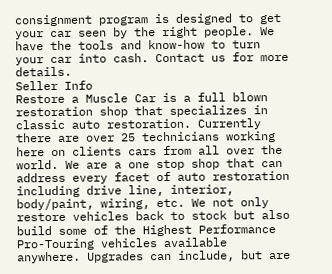consignment program is designed to get your car seen by the right people. We have the tools and know-how to turn your car into cash. Contact us for more details.
Seller Info
Restore a Muscle Car is a full blown restoration shop that specializes in classic auto restoration. Currently there are over 25 technicians working here on clients cars from all over the world. We are a one stop shop that can address every facet of auto restoration including drive line, interior, body/paint, wiring, etc. We not only restore vehicles back to stock but also build some of the Highest Performance Pro-Touring vehicles available anywhere. Upgrades can include, but are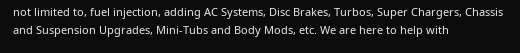not limited to, fuel injection, adding AC Systems, Disc Brakes, Turbos, Super Chargers, Chassis and Suspension Upgrades, Mini-Tubs and Body Mods, etc. We are here to help with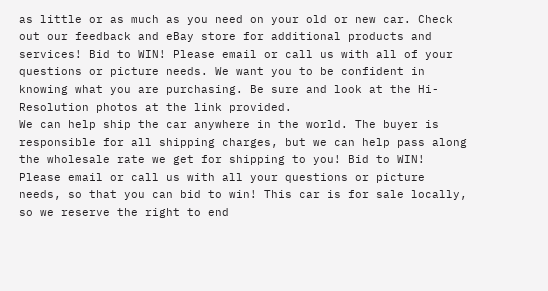as little or as much as you need on your old or new car. Check out our feedback and eBay store for additional products and services! Bid to WIN! Please email or call us with all of your questions or picture needs. We want you to be confident in knowing what you are purchasing. Be sure and look at the Hi-Resolution photos at the link provided.
We can help ship the car anywhere in the world. The buyer is responsible for all shipping charges, but we can help pass along the wholesale rate we get for shipping to you! Bid to WIN! Please email or call us with all your questions or picture needs, so that you can bid to win! This car is for sale locally, so we reserve the right to end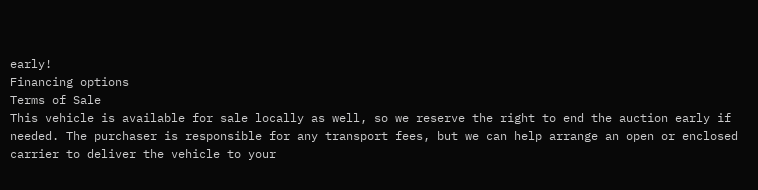early!
Financing options
Terms of Sale
This vehicle is available for sale locally as well, so we reserve the right to end the auction early if needed. The purchaser is responsible for any transport fees, but we can help arrange an open or enclosed carrier to deliver the vehicle to your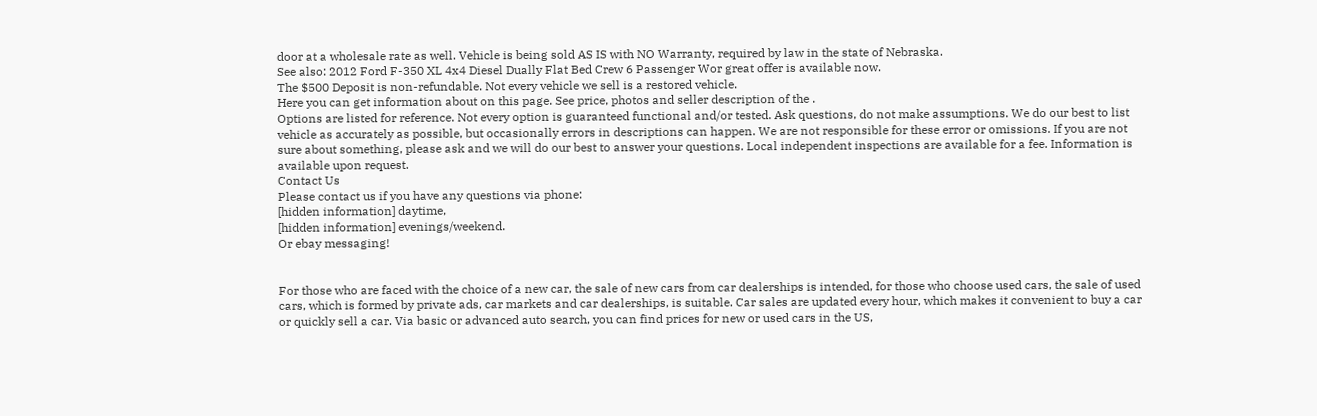door at a wholesale rate as well. Vehicle is being sold AS IS with NO Warranty, required by law in the state of Nebraska.
See also: 2012 Ford F-350 XL 4x4 Diesel Dually Flat Bed Crew 6 Passenger Wor great offer is available now.
The $500 Deposit is non-refundable. Not every vehicle we sell is a restored vehicle.
Here you can get information about on this page. See price, photos and seller description of the .
Options are listed for reference. Not every option is guaranteed functional and/or tested. Ask questions, do not make assumptions. We do our best to list vehicle as accurately as possible, but occasionally errors in descriptions can happen. We are not responsible for these error or omissions. If you are not sure about something, please ask and we will do our best to answer your questions. Local independent inspections are available for a fee. Information is available upon request.
Contact Us
Please contact us if you have any questions via phone:
[hidden information] daytime,
[hidden information] evenings/weekend.
Or ebay messaging!


For those who are faced with the choice of a new car, the sale of new cars from car dealerships is intended, for those who choose used cars, the sale of used cars, which is formed by private ads, car markets and car dealerships, is suitable. Car sales are updated every hour, which makes it convenient to buy a car or quickly sell a car. Via basic or advanced auto search, you can find prices for new or used cars in the US,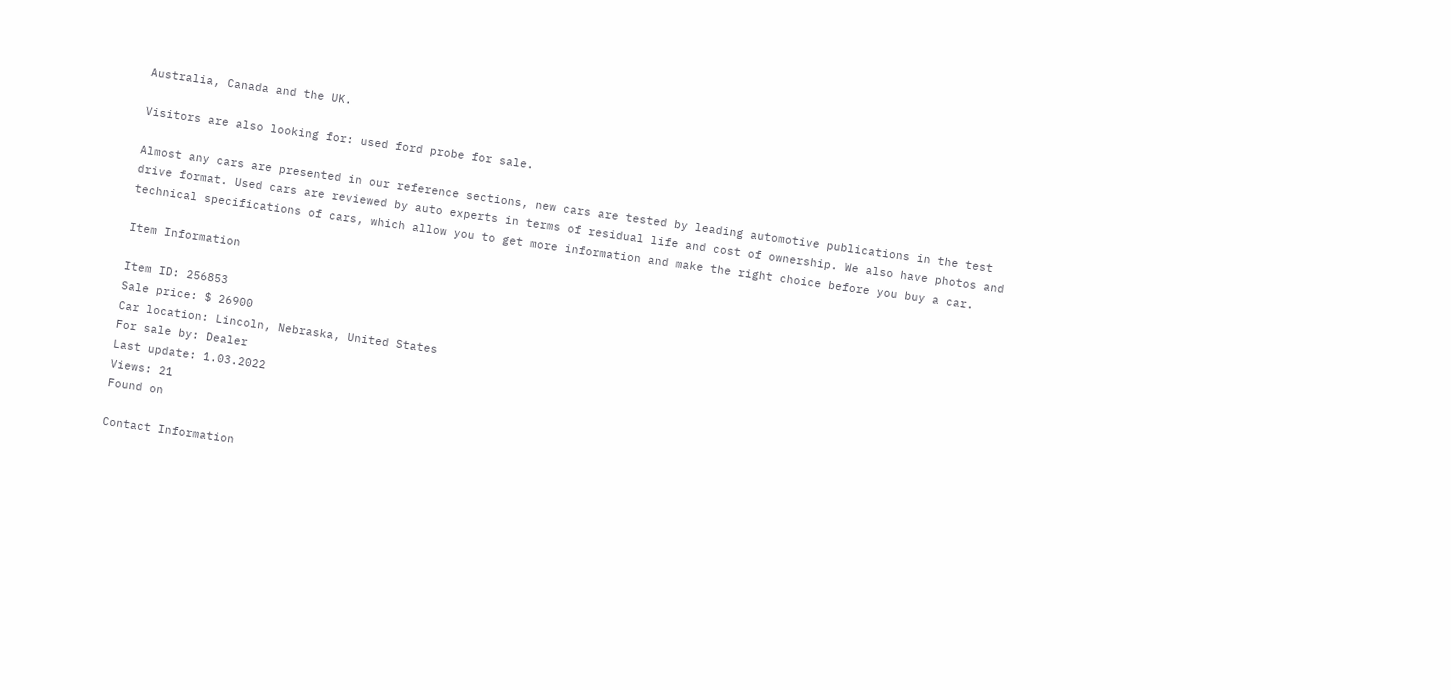Australia, Canada and the UK.

Visitors are also looking for: used ford probe for sale.

Almost any cars are presented in our reference sections, new cars are tested by leading automotive publications in the test drive format. Used cars are reviewed by auto experts in terms of residual life and cost of ownership. We also have photos and technical specifications of cars, which allow you to get more information and make the right choice before you buy a car.

Item Information

Item ID: 256853
Sale price: $ 26900
Car location: Lincoln, Nebraska, United States
For sale by: Dealer
Last update: 1.03.2022
Views: 21
Found on

Contact Information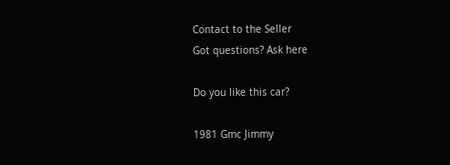Contact to the Seller
Got questions? Ask here

Do you like this car?

1981 Gmc Jimmy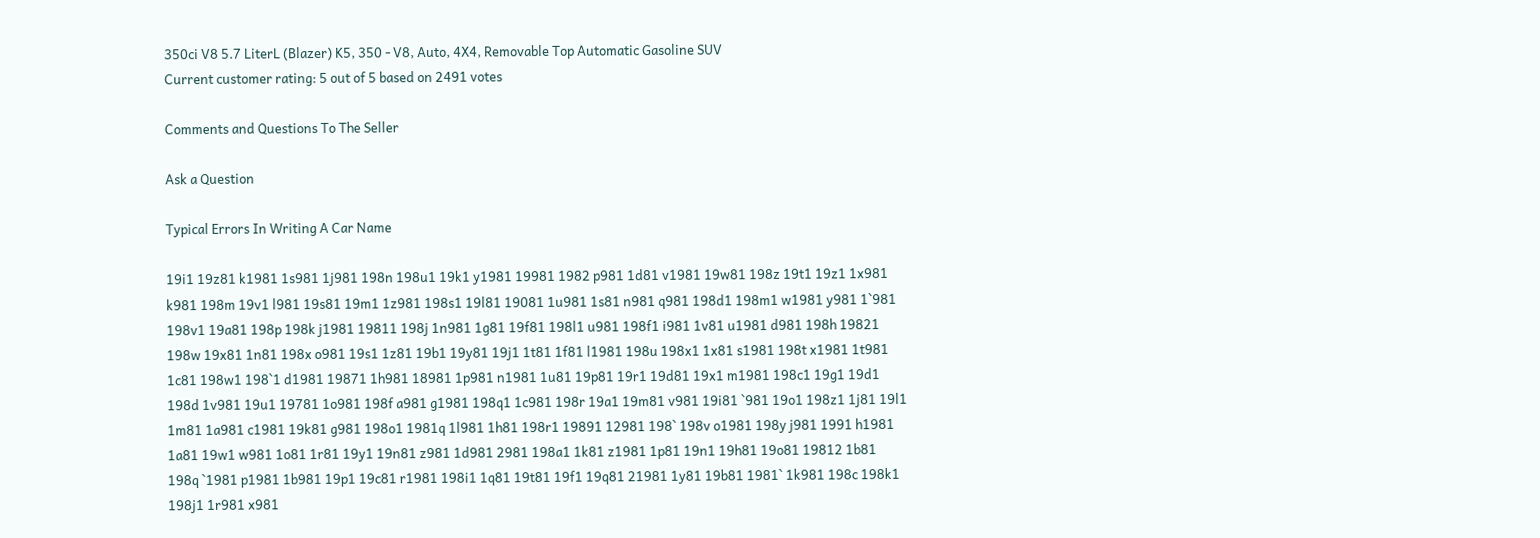350ci V8 5.7 LiterL (Blazer) K5, 350 - V8, Auto, 4X4, Removable Top Automatic Gasoline SUV
Current customer rating: 5 out of 5 based on 2491 votes

Comments and Questions To The Seller

Ask a Question

Typical Errors In Writing A Car Name

19i1 19z81 k1981 1s981 1j981 198n 198u1 19k1 y1981 19981 1982 p981 1d81 v1981 19w81 198z 19t1 19z1 1x981 k981 198m 19v1 l981 19s81 19m1 1z981 198s1 19l81 19081 1u981 1s81 n981 q981 198d1 198m1 w1981 y981 1`981 198v1 19a81 198p 198k j1981 19811 198j 1n981 1g81 19f81 198l1 u981 198f1 i981 1v81 u1981 d981 198h 19821 198w 19x81 1n81 198x o981 19s1 1z81 19b1 19y81 19j1 1t81 1f81 l1981 198u 198x1 1x81 s1981 198t x1981 1t981 1c81 198w1 198`1 d1981 19871 1h981 18981 1p981 n1981 1u81 19p81 19r1 19d81 19x1 m1981 198c1 19g1 19d1 198d 1v981 19u1 19781 1o981 198f a981 g1981 198q1 1c981 198r 19a1 19m81 v981 19i81 `981 19o1 198z1 1j81 19l1 1m81 1a981 c1981 19k81 g981 198o1 1981q 1l981 1h81 198r1 19891 12981 198` 198v o1981 198y j981 1991 h1981 1a81 19w1 w981 1o81 1r81 19y1 19n81 z981 1d981 2981 198a1 1k81 z1981 1p81 19n1 19h81 19o81 19812 1b81 198q `1981 p1981 1b981 19p1 19c81 r1981 198i1 1q81 19t81 19f1 19q81 21981 1y81 19b81 1981` 1k981 198c 198k1 198j1 1r981 x981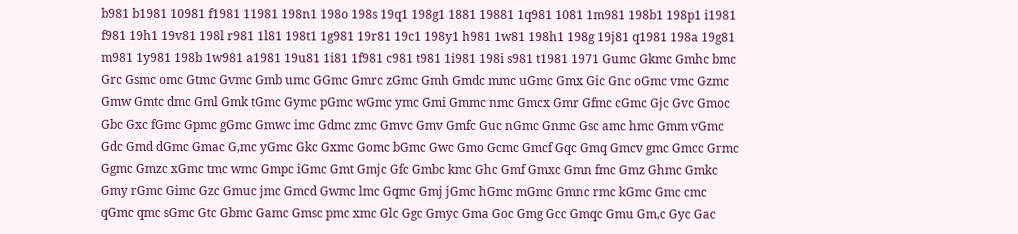b981 b1981 10981 f1981 11981 198n1 198o 198s 19q1 198g1 1881 19881 1q981 1081 1m981 198b1 198p1 i1981 f981 19h1 19v81 198l r981 1l81 198t1 1g981 19r81 19c1 198y1 h981 1w81 198h1 198g 19j81 q1981 198a 19g81 m981 1y981 198b 1w981 a1981 19u81 1i81 1f981 c981 t981 1i981 198i s981 t1981 1971 Gumc Gkmc Gmhc bmc Grc Gsmc omc Gtmc Gvmc Gmb umc GGmc Gmrc zGmc Gmh Gmdc mmc uGmc Gmx Gic Gnc oGmc vmc Gzmc Gmw Gmtc dmc Gml Gmk tGmc Gymc pGmc wGmc ymc Gmi Gmmc nmc Gmcx Gmr Gfmc cGmc Gjc Gvc Gmoc Gbc Gxc fGmc Gpmc gGmc Gmwc imc Gdmc zmc Gmvc Gmv Gmfc Guc nGmc Gnmc Gsc amc hmc Gmm vGmc Gdc Gmd dGmc Gmac G,mc yGmc Gkc Gxmc Gomc bGmc Gwc Gmo Gcmc Gmcf Gqc Gmq Gmcv gmc Gmcc Grmc Ggmc Gmzc xGmc tmc wmc Gmpc iGmc Gmt Gmjc Gfc Gmbc kmc Ghc Gmf Gmxc Gmn fmc Gmz Ghmc Gmkc Gmy rGmc Gimc Gzc Gmuc jmc Gmcd Gwmc lmc Gqmc Gmj jGmc hGmc mGmc Gmnc rmc kGmc Gmc cmc qGmc qmc sGmc Gtc Gbmc Gamc Gmsc pmc xmc Glc Ggc Gmyc Gma Goc Gmg Gcc Gmqc Gmu Gm,c Gyc Gac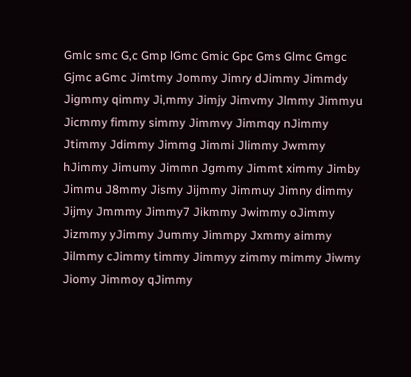Gmlc smc G,c Gmp lGmc Gmic Gpc Gms Glmc Gmgc Gjmc aGmc Jimtmy Jommy Jimry dJimmy Jimmdy Jigmmy qimmy Ji,mmy Jimjy Jimvmy Jlmmy Jimmyu Jicmmy fimmy simmy Jimmvy Jimmqy nJimmy Jtimmy Jdimmy Jimmg Jimmi Jlimmy Jwmmy hJimmy Jimumy Jimmn Jgmmy Jimmt ximmy Jimby Jimmu J8mmy Jismy Jijmmy Jimmuy Jimny dimmy Jijmy Jmmmy Jimmy7 Jikmmy Jwimmy oJimmy Jizmmy yJimmy Jummy Jimmpy Jxmmy aimmy Jilmmy cJimmy timmy Jimmyy zimmy mimmy Jiwmy Jiomy Jimmoy qJimmy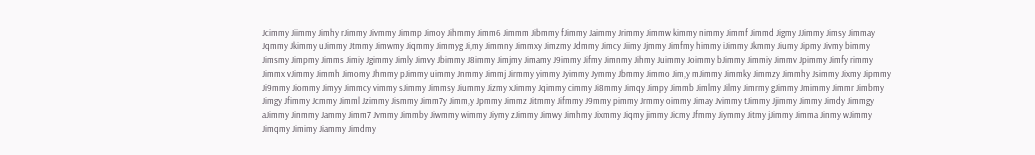Jcimmy Jiimmy Jimhy rJimmy Jivmmy Jimmp Jimoy Jihmmy Jimm6 Jimmm Jibmmy fJimmy Jaimmy Jrimmy Jimmw kimmy nimmy Jimmf Jimmd Jigmy JJimmy Jimsy Jimmay Jqmmy Jkimmy uJimmy Jtmmy Jimwmy Jiqmmy Jimmyg Ji,my Jimmny Jimmxy Jimzmy Jdmmy Jimcy Jiimy Jjmmy Jimfmy himmy iJimmy Jkmmy Jiumy Jipmy Jivmy bimmy Jimsmy Jimpmy Jimms Jimiy Jgimmy Jimly Jimvy Jbimmy J8immy Jimjmy Jimamy J9immy Jifmy Jimnmy Jihmy Juimmy Joimmy bJimmy Jimmiy Jimmv Jpimmy Jimfy rimmy Jimmx vJimmy Jimmh Jimomy Jhmmy pJimmy uimmy Jnmmy Jimmj Jirmmy yimmy Jyimmy Jymmy Jbmmy Jimmo Jim,y mJimmy Jimmky Jimmzy Jimmhy Jsimmy Jixmy Jipmmy Ji9mmy Jiommy Jimyy Jimmcy vimmy sJimmy Jimmsy Jiummy Jizmy xJimmy Jqimmy cimmy Ji8mmy Jimqy Jimpy Jimmb Jimlmy Jilmy Jimrmy gJimmy Jmimmy Jimmr Jimbmy Jimgy Jfimmy Jcmmy Jimml Jzimmy Jismmy Jimm7y Jimm,y Jpmmy Jimmz Jitmmy Jifmmy J9mmy pimmy Jrmmy oimmy Jimay Jvimmy tJimmy Jjimmy Jimmy Jimdy Jimmgy aJimmy Jinmmy Jammy Jimm7 Jvmmy Jimmby Jiwmmy wimmy Jiymy zJimmy Jimwy Jimhmy Jixmmy Jiqmy jimmy Jicmy Jfmmy Jiymmy Jitmy jJimmy Jimma Jinmy wJimmy Jimqmy Jimimy Jiammy Jimdmy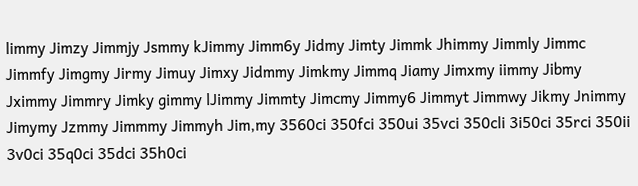limmy Jimzy Jimmjy Jsmmy kJimmy Jimm6y Jidmy Jimty Jimmk Jhimmy Jimmly Jimmc Jimmfy Jimgmy Jirmy Jimuy Jimxy Jidmmy Jimkmy Jimmq Jiamy Jimxmy iimmy Jibmy Jximmy Jimmry Jimky gimmy lJimmy Jimmty Jimcmy Jimmy6 Jimmyt Jimmwy Jikmy Jnimmy Jimymy Jzmmy Jimmmy Jimmyh Jim,my 3560ci 350fci 350ui 35vci 350cli 3i50ci 35rci 350ii 3v0ci 35q0ci 35dci 35h0ci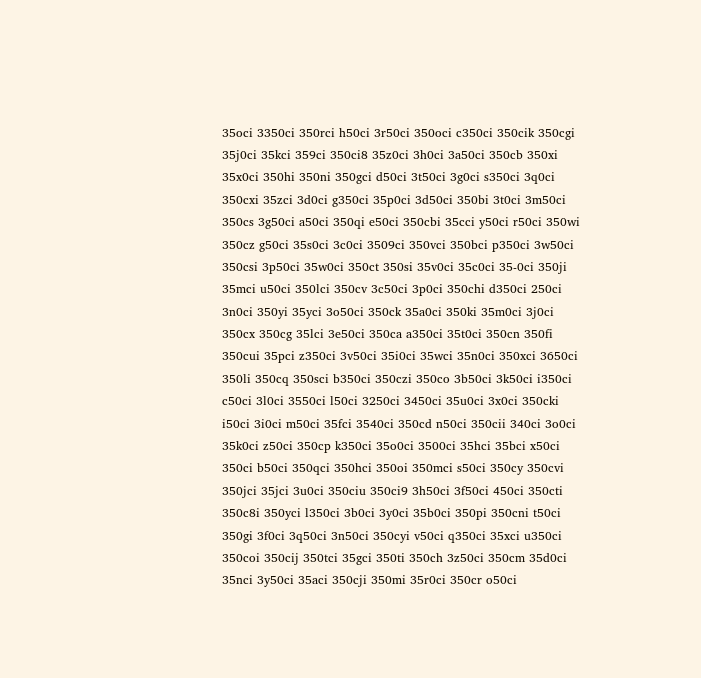35oci 3350ci 350rci h50ci 3r50ci 350oci c350ci 350cik 350cgi 35j0ci 35kci 359ci 350ci8 35z0ci 3h0ci 3a50ci 350cb 350xi 35x0ci 350hi 350ni 350gci d50ci 3t50ci 3g0ci s350ci 3q0ci 350cxi 35zci 3d0ci g350ci 35p0ci 3d50ci 350bi 3t0ci 3m50ci 350cs 3g50ci a50ci 350qi e50ci 350cbi 35cci y50ci r50ci 350wi 350cz g50ci 35s0ci 3c0ci 3509ci 350vci 350bci p350ci 3w50ci 350csi 3p50ci 35w0ci 350ct 350si 35v0ci 35c0ci 35-0ci 350ji 35mci u50ci 350lci 350cv 3c50ci 3p0ci 350chi d350ci 250ci 3n0ci 350yi 35yci 3o50ci 350ck 35a0ci 350ki 35m0ci 3j0ci 350cx 350cg 35lci 3e50ci 350ca a350ci 35t0ci 350cn 350fi 350cui 35pci z350ci 3v50ci 35i0ci 35wci 35n0ci 350xci 3650ci 350li 350cq 350sci b350ci 350czi 350co 3b50ci 3k50ci i350ci c50ci 3l0ci 3550ci l50ci 3250ci 3450ci 35u0ci 3x0ci 350cki i50ci 3i0ci m50ci 35fci 3540ci 350cd n50ci 350cii 340ci 3o0ci 35k0ci z50ci 350cp k350ci 35o0ci 3500ci 35hci 35bci x50ci 350ci b50ci 350qci 350hci 350oi 350mci s50ci 350cy 350cvi 350jci 35jci 3u0ci 350ciu 350ci9 3h50ci 3f50ci 450ci 350cti 350c8i 350yci l350ci 3b0ci 3y0ci 35b0ci 350pi 350cni t50ci 350gi 3f0ci 3q50ci 3n50ci 350cyi v50ci q350ci 35xci u350ci 350coi 350cij 350tci 35gci 350ti 350ch 3z50ci 350cm 35d0ci 35nci 3y50ci 35aci 350cji 350mi 35r0ci 350cr o50ci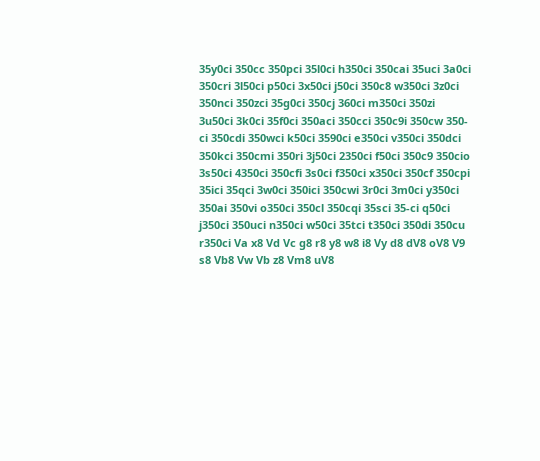35y0ci 350cc 350pci 35l0ci h350ci 350cai 35uci 3a0ci 350cri 3l50ci p50ci 3x50ci j50ci 350c8 w350ci 3z0ci 350nci 350zci 35g0ci 350cj 360ci m350ci 350zi 3u50ci 3k0ci 35f0ci 350aci 350cci 350c9i 350cw 350-ci 350cdi 350wci k50ci 3590ci e350ci v350ci 350dci 350kci 350cmi 350ri 3j50ci 2350ci f50ci 350c9 350cio 3s50ci 4350ci 350cfi 3s0ci f350ci x350ci 350cf 350cpi 35ici 35qci 3w0ci 350ici 350cwi 3r0ci 3m0ci y350ci 350ai 350vi o350ci 350cl 350cqi 35sci 35-ci q50ci j350ci 350uci n350ci w50ci 35tci t350ci 350di 350cu r350ci Va x8 Vd Vc g8 r8 y8 w8 i8 Vy d8 dV8 oV8 V9 s8 Vb8 Vw Vb z8 Vm8 uV8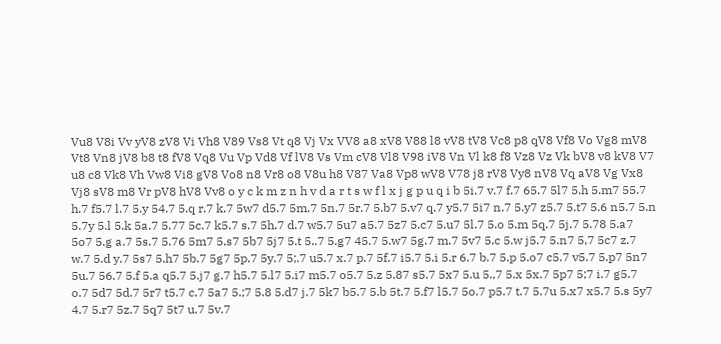Vu8 V8i Vv yV8 zV8 Vi Vh8 V89 Vs8 Vt q8 Vj Vx VV8 a8 xV8 V88 l8 vV8 tV8 Vc8 p8 qV8 Vf8 Vo Vg8 mV8 Vt8 Vn8 jV8 b8 t8 fV8 Vq8 Vu Vp Vd8 Vf lV8 Vs Vm cV8 Vl8 V98 iV8 Vn Vl k8 f8 Vz8 Vz Vk bV8 v8 kV8 V7 u8 c8 Vk8 Vh Vw8 Vi8 gV8 Vo8 n8 Vr8 o8 V8u h8 V87 Va8 Vp8 wV8 V78 j8 rV8 Vy8 nV8 Vq aV8 Vg Vx8 Vj8 sV8 m8 Vr pV8 hV8 Vv8 o y c k m z n h v d a r t s w f l x j g p u q i b 5i.7 v.7 f.7 65.7 5l7 5.h 5.m7 55.7 h.7 f5.7 l.7 5.y 54.7 5.q r.7 k.7 5w7 d5.7 5m.7 5n.7 5r.7 5.b7 5.v7 q.7 y5.7 5i7 n.7 5.y7 z5.7 5.t7 5.6 n5.7 5.n 5.7y 5.l 5.k 5a.7 5.77 5c.7 k5.7 s.7 5h.7 d.7 w5.7 5u7 a5.7 5z7 5.c7 5.u7 5l.7 5.o 5.m 5q.7 5j.7 5.78 5.a7 5o7 5.g a.7 5s.7 5.76 5m7 5.s7 5b7 5j7 5.t 5..7 5.g7 45.7 5.w7 5g.7 m.7 5v7 5.c 5.w j5.7 5.n7 5,7 5c7 z.7 w.7 5.d y.7 5s7 5.h7 5b.7 5g7 5p.7 5y.7 5;.7 u5.7 x.7 p.7 5f.7 i5.7 5.i 5.r 6.7 b.7 5.p 5.o7 c5.7 v5.7 5.p7 5n7 5u.7 56.7 5.f 5.a q5.7 5.j7 g.7 h5.7 5.l7 5.i7 m5.7 o5.7 5.z 5.87 s5.7 5x7 5.u 5.,7 5.x 5x.7 5p7 5;7 i.7 g5.7 o.7 5d7 5d.7 5r7 t5.7 c.7 5a7 5.;7 5.8 5.d7 j.7 5k7 b5.7 5.b 5t.7 5.f7 l5.7 5o.7 p5.7 t.7 5.7u 5.x7 x5.7 5.s 5y7 4.7 5.r7 5z.7 5q7 5t7 u.7 5v.7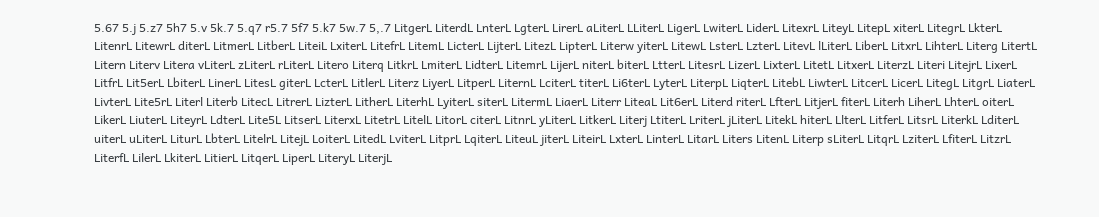5.67 5.j 5.z7 5h7 5.v 5k.7 5.q7 r5.7 5f7 5.k7 5w.7 5,.7 LitgerL LiterdL LnterL LgterL LirerL aLiterL LLiterL LigerL LwiterL LiderL LitexrL LiteyL LitepL xiterL LitegrL LkterL LitenrL LitewrL diterL LitmerL LitberL LiteiL LxiterL LitefrL LitemL LicterL LijterL LitezL LipterL Literw yiterL LitewL LsterL LzterL LitevL lLiterL LiberL LitxrL LihterL Literg LitertL Litern Literv Litera vLiterL zLiterL rLiterL Litero Literq LitkrL LmiterL LidterL LitemrL LijerL niterL biterL LtterL LitesrL LizerL LixterL LitetL LitxerL LiterzL Literi LitejrL LixerL LitfrL Lit5erL LbiterL LinerL LitesL giterL LcterL LitlerL Literz LiyerL LitperL LiternL LciterL titerL Li6terL LyterL LiterpL LiqterL LitebL LiwterL LitcerL LicerL LitegL LitgrL LiaterL LivterL Lite5rL Literl Literb LitecL LitrerL LizterL LitherL LiterhL LyiterL siterL LitermL LiaerL Literr LiteaL Lit6erL Literd riterL LfterL LitjerL fiterL Literh LiherL LhterL oiterL LikerL LiuterL LiteyrL LdterL Lite5L LitserL LiterxL LitetrL LitelL LitorL citerL LitnrL yLiterL LitkerL Literj LtiterL LriterL jLiterL LitekL hiterL LlterL LitferL LitsrL LiterkL LditerL uiterL uLiterL LiturL LbterL LitelrL LitejL LoiterL LitedL LviterL LitprL LqiterL LiteuL jiterL LiteirL LxterL LinterL LitarL Liters LitenL Literp sLiterL LitqrL LziterL LfiterL LitzrL LiterfL LilerL LkiterL LitierL LitqerL LiperL LiteryL LiterjL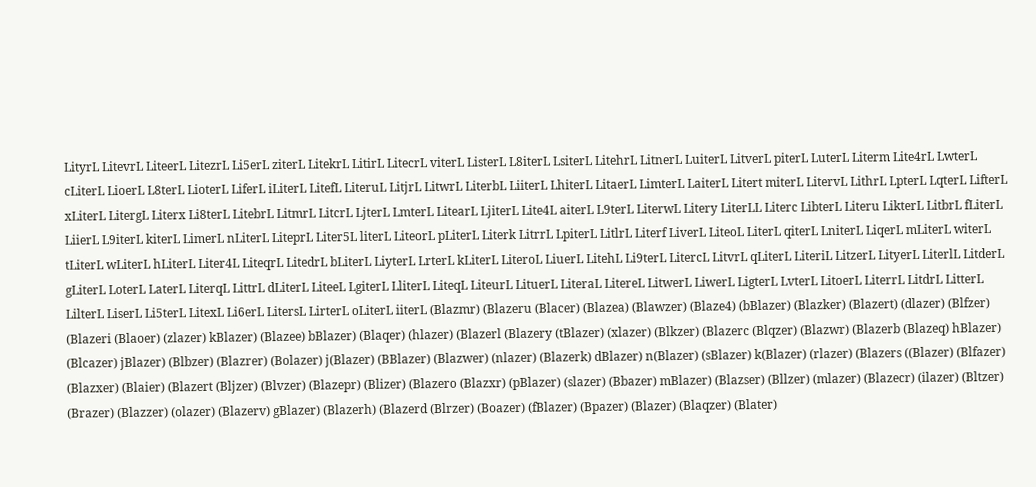LityrL LitevrL LiteerL LitezrL Li5erL ziterL LitekrL LitirL LitecrL viterL ListerL L8iterL LsiterL LitehrL LitnerL LuiterL LitverL piterL LuterL Literm Lite4rL LwterL cLiterL LioerL L8terL LioterL LiferL iLiterL LitefL LiteruL LitjrL LitwrL LiterbL LiiterL LhiterL LitaerL LimterL LaiterL Litert miterL LitervL LithrL LpterL LqterL LifterL xLiterL LitergL Literx Li8terL LitebrL LitmrL LitcrL LjterL LmterL LitearL LjiterL Lite4L aiterL L9terL LiterwL Litery LiterLL Literc LibterL Literu LikterL LitbrL fLiterL LiierL L9iterL kiterL LimerL nLiterL LiteprL Liter5L literL LiteorL pLiterL Literk LitrrL LpiterL LitlrL Literf LiverL LiteoL LiterL qiterL LniterL LiqerL mLiterL witerL tLiterL wLiterL hLiterL Liter4L LiteqrL LitedrL bLiterL LiyterL LrterL kLiterL LiteroL LiuerL LitehL Li9terL LitercL LitvrL qLiterL LiteriL LitzerL LityerL LiterlL LitderL gLiterL LoterL LaterL LiterqL LittrL dLiterL LiteeL LgiterL LliterL LiteqL LiteurL LituerL LiteraL LitereL LitwerL LiwerL LigterL LvterL LitoerL LiterrL LitdrL LitterL LilterL LiserL Li5terL LitexL Li6erL LitersL LirterL oLiterL iiterL (Blazmr) (Blazeru (Blacer) (Blazea) (Blawzer) (Blaze4) (bBlazer) (Blazker) (Blazert) (dlazer) (Blfzer) (Blazeri (Blaoer) (zlazer) kBlazer) (Blazee) bBlazer) (Blaqer) (hlazer) (Blazerl (Blazery (tBlazer) (xlazer) (Blkzer) (Blazerc (Blqzer) (Blazwr) (Blazerb (Blazeq) hBlazer) (Blcazer) jBlazer) (Blbzer) (Blazrer) (Bolazer) j(Blazer) (BBlazer) (Blazwer) (nlazer) (Blazerk) dBlazer) n(Blazer) (sBlazer) k(Blazer) (rlazer) (Blazers ((Blazer) (Blfazer) (Blazxer) (Blaier) (Blazert (Bljzer) (Blvzer) (Blazepr) (Blizer) (Blazero (Blazxr) (pBlazer) (slazer) (Bbazer) mBlazer) (Blazser) (Bllzer) (mlazer) (Blazecr) (ilazer) (Bltzer) (Brazer) (Blazzer) (olazer) (Blazerv) gBlazer) (Blazerh) (Blazerd (Blrzer) (Boazer) (fBlazer) (Bpazer) (Blazer) (Blaqzer) (Blater)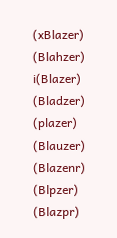(xBlazer) (Blahzer) i(Blazer) (Bladzer) (plazer) (Blauzer) (Blazenr) (Blpzer) (Blazpr)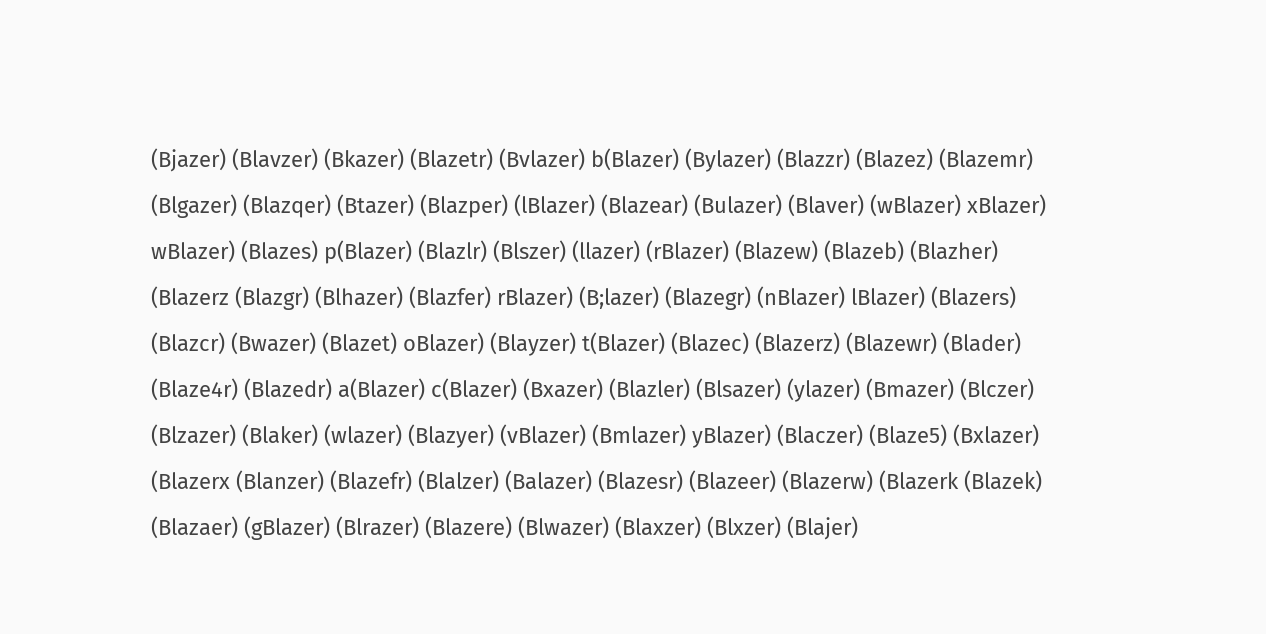(Bjazer) (Blavzer) (Bkazer) (Blazetr) (Bvlazer) b(Blazer) (Bylazer) (Blazzr) (Blazez) (Blazemr) (Blgazer) (Blazqer) (Btazer) (Blazper) (lBlazer) (Blazear) (Bulazer) (Blaver) (wBlazer) xBlazer) wBlazer) (Blazes) p(Blazer) (Blazlr) (Blszer) (llazer) (rBlazer) (Blazew) (Blazeb) (Blazher) (Blazerz (Blazgr) (Blhazer) (Blazfer) rBlazer) (B;lazer) (Blazegr) (nBlazer) lBlazer) (Blazers) (Blazcr) (Bwazer) (Blazet) oBlazer) (Blayzer) t(Blazer) (Blazec) (Blazerz) (Blazewr) (Blader) (Blaze4r) (Blazedr) a(Blazer) c(Blazer) (Bxazer) (Blazler) (Blsazer) (ylazer) (Bmazer) (Blczer) (Blzazer) (Blaker) (wlazer) (Blazyer) (vBlazer) (Bmlazer) yBlazer) (Blaczer) (Blaze5) (Bxlazer) (Blazerx (Blanzer) (Blazefr) (Blalzer) (Balazer) (Blazesr) (Blazeer) (Blazerw) (Blazerk (Blazek) (Blazaer) (gBlazer) (Blrazer) (Blazere) (Blwazer) (Blaxzer) (Blxzer) (Blajer)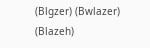(Blgzer) (Bwlazer) (Blazeh)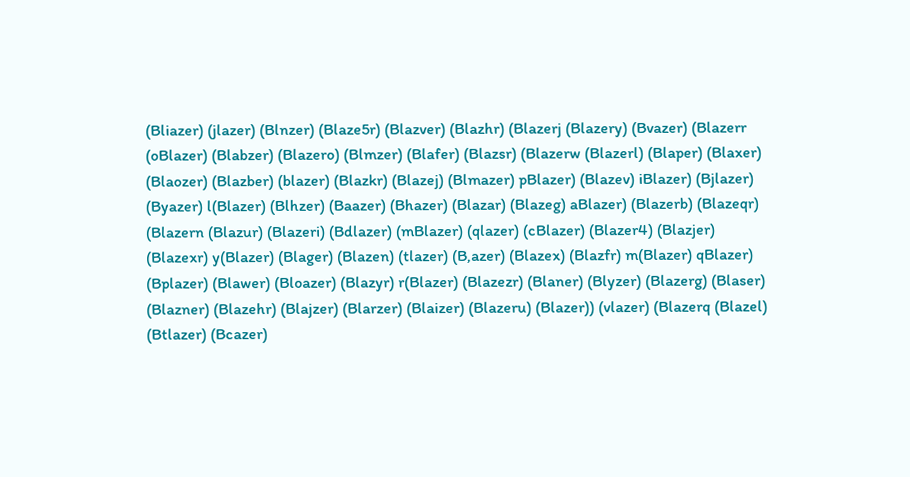(Bliazer) (jlazer) (Blnzer) (Blaze5r) (Blazver) (Blazhr) (Blazerj (Blazery) (Bvazer) (Blazerr (oBlazer) (Blabzer) (Blazero) (Blmzer) (Blafer) (Blazsr) (Blazerw (Blazerl) (Blaper) (Blaxer) (Blaozer) (Blazber) (blazer) (Blazkr) (Blazej) (Blmazer) pBlazer) (Blazev) iBlazer) (Bjlazer) (Byazer) l(Blazer) (Blhzer) (Baazer) (Bhazer) (Blazar) (Blazeg) aBlazer) (Blazerb) (Blazeqr) (Blazern (Blazur) (Blazeri) (Bdlazer) (mBlazer) (qlazer) (cBlazer) (Blazer4) (Blazjer) (Blazexr) y(Blazer) (Blager) (Blazen) (tlazer) (B,azer) (Blazex) (Blazfr) m(Blazer) qBlazer) (Bplazer) (Blawer) (Bloazer) (Blazyr) r(Blazer) (Blazezr) (Blaner) (Blyzer) (Blazerg) (Blaser) (Blazner) (Blazehr) (Blajzer) (Blarzer) (Blaizer) (Blazeru) (Blazer)) (vlazer) (Blazerq (Blazel) (Btlazer) (Bcazer)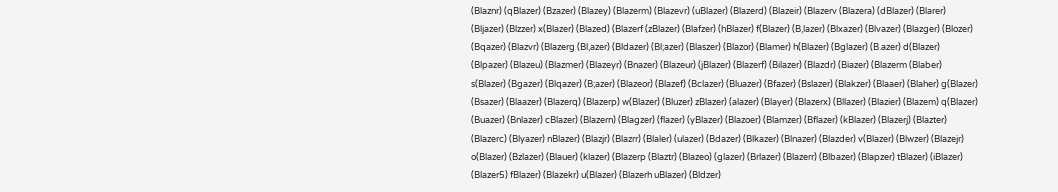(Blaznr) (qBlazer) (Bzazer) (Blazey) (Blazerm) (Blazevr) (uBlazer) (Blazerd) (Blazeir) (Blazerv (Blazera) (dBlazer) (Blarer) (Bljazer) (Blzzer) x(Blazer) (Blazed) (Blazerf (zBlazer) (Blafzer) (hBlazer) f(Blazer) (B,lazer) (Blxazer) (Blvazer) (Blazger) (Blozer) (Bqazer) (Blazvr) (Blazerg (Bl,azer) (Bldazer) (Bl;azer) (Blaszer) (Blazor) (Blamer) h(Blazer) (Bglazer) (B.azer) d(Blazer) (Blpazer) (Blazeu) (Blazmer) (Blazeyr) (Bnazer) (Blazeur) (jBlazer) (Blazerf) (Bilazer) (Blazdr) (Biazer) (Blazerm (Blaber) s(Blazer) (Bgazer) (Blqazer) (B;azer) (Blazeor) (Blazef) (Bclazer) (Bluazer) (Bfazer) (Bslazer) (Blakzer) (Blaaer) (Blaher) g(Blazer) (Bsazer) (Blaazer) (Blazerq) (Blazerp) w(Blazer) (Bluzer) zBlazer) (alazer) (Blayer) (Blazerx) (Bllazer) (Blazier) (Blazem) q(Blazer) (Buazer) (Bnlazer) cBlazer) (Blazern) (Blagzer) (flazer) (yBlazer) (Blazoer) (Blamzer) (Bflazer) (kBlazer) (Blazerj) (Blazter) (Blazerc) (Blyazer) nBlazer) (Blazjr) (Blazrr) (Blaler) (ulazer) (Bdazer) (Blkazer) (Blnazer) (Blazder) v(Blazer) (Blwzer) (Blazejr) o(Blazer) (Bzlazer) (Blauer) (klazer) (Blazerp (Blaztr) (Blazeo) (glazer) (Brlazer) (Blazerr) (Blbazer) (Blapzer) tBlazer) (iBlazer) (Blazer5) fBlazer) (Blazekr) u(Blazer) (Blazerh uBlazer) (Bldzer)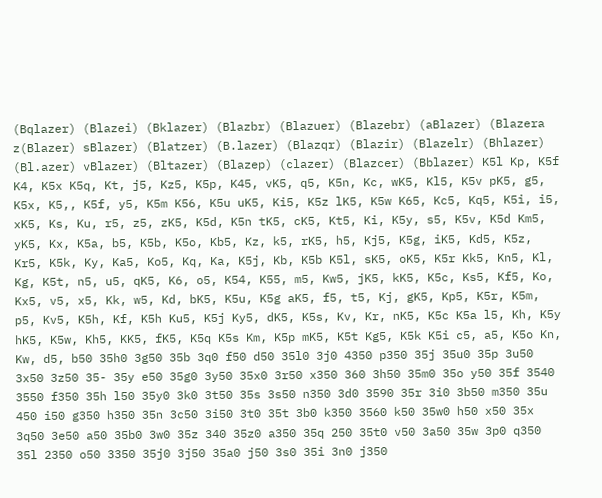(Bqlazer) (Blazei) (Bklazer) (Blazbr) (Blazuer) (Blazebr) (aBlazer) (Blazera z(Blazer) sBlazer) (Blatzer) (B.lazer) (Blazqr) (Blazir) (Blazelr) (Bhlazer) (Bl.azer) vBlazer) (Bltazer) (Blazep) (clazer) (Blazcer) (Bblazer) K5l Kp, K5f K4, K5x K5q, Kt, j5, Kz5, K5p, K45, vK5, q5, K5n, Kc, wK5, Kl5, K5v pK5, g5, K5x, K5,, K5f, y5, K5m K56, K5u uK5, Ki5, K5z lK5, K5w K65, Kc5, Kq5, K5i, i5, xK5, Ks, Ku, r5, z5, zK5, K5d, K5n tK5, cK5, Kt5, Ki, K5y, s5, K5v, K5d Km5, yK5, Kx, K5a, b5, K5b, K5o, Kb5, Kz, k5, rK5, h5, Kj5, K5g, iK5, Kd5, K5z, Kr5, K5k, Ky, Ka5, Ko5, Kq, Ka, K5j, Kb, K5b K5l, sK5, oK5, K5r Kk5, Kn5, Kl, Kg, K5t, n5, u5, qK5, K6, o5, K54, K55, m5, Kw5, jK5, kK5, K5c, Ks5, Kf5, Ko, Kx5, v5, x5, Kk, w5, Kd, bK5, K5u, K5g aK5, f5, t5, Kj, gK5, Kp5, K5r, K5m, p5, Kv5, K5h, Kf, K5h Ku5, K5j Ky5, dK5, K5s, Kv, Kr, nK5, K5c K5a l5, Kh, K5y hK5, K5w, Kh5, KK5, fK5, K5q K5s Km, K5p mK5, K5t Kg5, K5k K5i c5, a5, K5o Kn, Kw, d5, b50 35h0 3g50 35b 3q0 f50 d50 35l0 3j0 4350 p350 35j 35u0 35p 3u50 3x50 3z50 35- 35y e50 35g0 3y50 35x0 3r50 x350 360 3h50 35m0 35o y50 35f 3540 3550 f350 35h l50 35y0 3k0 3t50 35s 3s50 n350 3d0 3590 35r 3i0 3b50 m350 35u 450 i50 g350 h350 35n 3c50 3i50 3t0 35t 3b0 k350 3560 k50 35w0 h50 x50 35x 3q50 3e50 a50 35b0 3w0 35z 340 35z0 a350 35q 250 35t0 v50 3a50 35w 3p0 q350 35l 2350 o50 3350 35j0 3j50 35a0 j50 3s0 35i 3n0 j350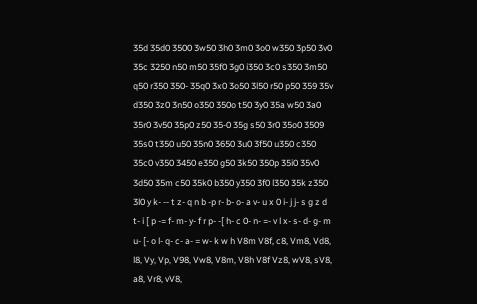35d 35d0 3500 3w50 3h0 3m0 3o0 w350 3p50 3v0 35c 3250 n50 m50 35f0 3g0 i350 3c0 s350 3m50 q50 r350 350- 35q0 3x0 3o50 3l50 r50 p50 359 35v d350 3z0 3n50 o350 350o t50 3y0 35a w50 3a0 35r0 3v50 35p0 z50 35-0 35g s50 3r0 35o0 3509 35s0 t350 u50 35n0 3650 3u0 3f50 u350 c350 35c0 v350 3450 e350 g50 3k50 350p 35i0 35v0 3d50 35m c50 35k0 b350 y350 3f0 l350 35k z350 3l0 y k- -- t z- q n b -p r- b- o- a v- u x 0 i- j j- s g z d t- i [ p -= f- m- y- f r p- -[ h- c 0- n- =- v l x- s- d- g- m u- [- o l- q- c- a- = w- k w h V8m V8f, c8, Vm8, Vd8, l8, Vy, Vp, V98, Vw8, V8m, V8h V8f Vz8, wV8, sV8, a8, Vr8, vV8,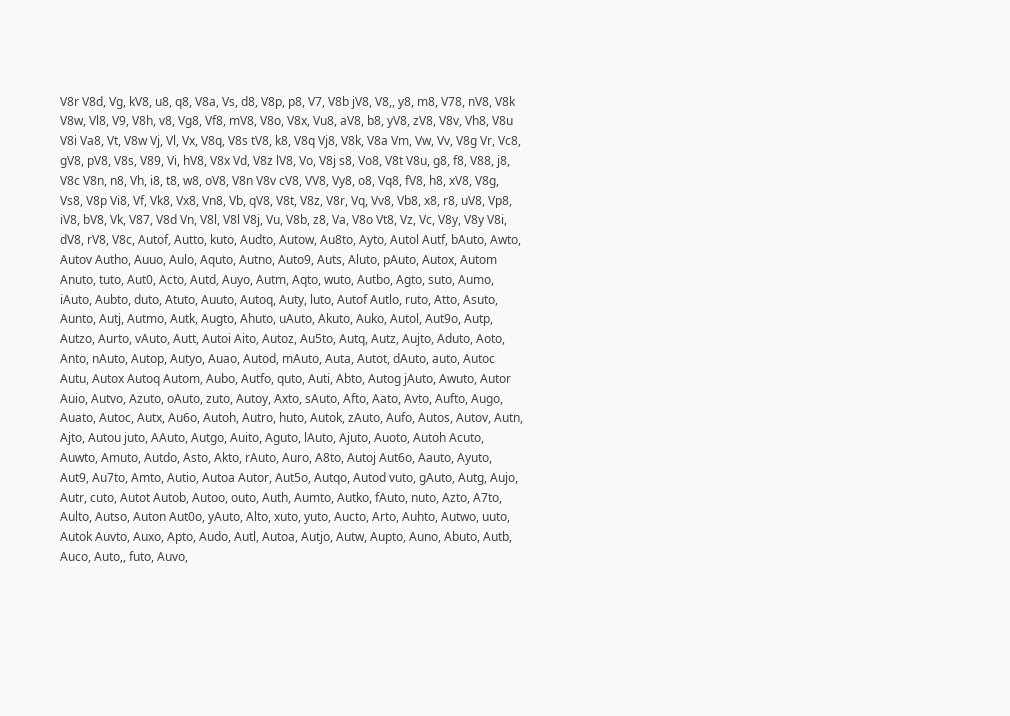V8r V8d, Vg, kV8, u8, q8, V8a, Vs, d8, V8p, p8, V7, V8b jV8, V8,, y8, m8, V78, nV8, V8k V8w, Vl8, V9, V8h, v8, Vg8, Vf8, mV8, V8o, V8x, Vu8, aV8, b8, yV8, zV8, V8v, Vh8, V8u V8i Va8, Vt, V8w Vj, Vl, Vx, V8q, V8s tV8, k8, V8q Vj8, V8k, V8a Vm, Vw, Vv, V8g Vr, Vc8, gV8, pV8, V8s, V89, Vi, hV8, V8x Vd, V8z lV8, Vo, V8j s8, Vo8, V8t V8u, g8, f8, V88, j8, V8c V8n, n8, Vh, i8, t8, w8, oV8, V8n V8v cV8, VV8, Vy8, o8, Vq8, fV8, h8, xV8, V8g, Vs8, V8p Vi8, Vf, Vk8, Vx8, Vn8, Vb, qV8, V8t, V8z, V8r, Vq, Vv8, Vb8, x8, r8, uV8, Vp8, iV8, bV8, Vk, V87, V8d Vn, V8l, V8l V8j, Vu, V8b, z8, Va, V8o Vt8, Vz, Vc, V8y, V8y V8i, dV8, rV8, V8c, Autof, Autto, kuto, Audto, Autow, Au8to, Ayto, Autol Autf, bAuto, Awto, Autov Autho, Auuo, Aulo, Aquto, Autno, Auto9, Auts, Aluto, pAuto, Autox, Autom Anuto, tuto, Aut0, Acto, Autd, Auyo, Autm, Aqto, wuto, Autbo, Agto, suto, Aumo, iAuto, Aubto, duto, Atuto, Auuto, Autoq, Auty, luto, Autof Autlo, ruto, Atto, Asuto, Aunto, Autj, Autmo, Autk, Augto, Ahuto, uAuto, Akuto, Auko, Autol, Aut9o, Autp, Autzo, Aurto, vAuto, Autt, Autoi Aito, Autoz, Au5to, Autq, Autz, Aujto, Aduto, Aoto, Anto, nAuto, Autop, Autyo, Auao, Autod, mAuto, Auta, Autot, dAuto, auto, Autoc Autu, Autox Autoq Autom, Aubo, Autfo, quto, Auti, Abto, Autog jAuto, Awuto, Autor Auio, Autvo, Azuto, oAuto, zuto, Autoy, Axto, sAuto, Afto, Aato, Avto, Aufto, Augo, Auato, Autoc, Autx, Au6o, Autoh, Autro, huto, Autok, zAuto, Aufo, Autos, Autov, Autn, Ajto, Autou juto, AAuto, Autgo, Auito, Aguto, lAuto, Ajuto, Auoto, Autoh Acuto, Auwto, Amuto, Autdo, Asto, Akto, rAuto, Auro, A8to, Autoj Aut6o, Aauto, Ayuto, Aut9, Au7to, Amto, Autio, Autoa Autor, Aut5o, Autqo, Autod vuto, gAuto, Autg, Aujo, Autr, cuto, Autot Autob, Autoo, outo, Auth, Aumto, Autko, fAuto, nuto, Azto, A7to, Aulto, Autso, Auton Aut0o, yAuto, Alto, xuto, yuto, Aucto, Arto, Auhto, Autwo, uuto, Autok Auvto, Auxo, Apto, Audo, Autl, Autoa, Autjo, Autw, Aupto, Auno, Abuto, Autb, Auco, Auto,, futo, Auvo,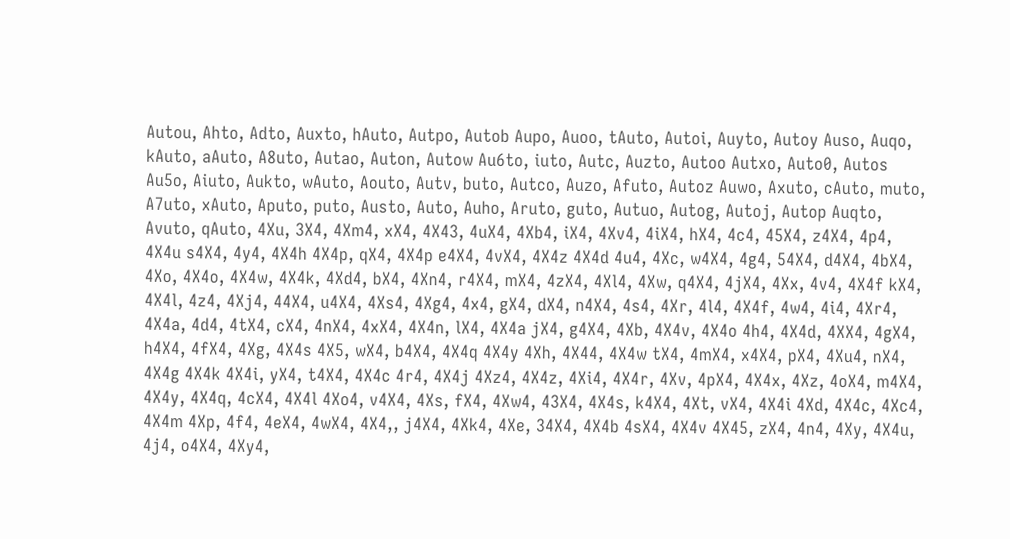Autou, Ahto, Adto, Auxto, hAuto, Autpo, Autob Aupo, Auoo, tAuto, Autoi, Auyto, Autoy Auso, Auqo, kAuto, aAuto, A8uto, Autao, Auton, Autow Au6to, iuto, Autc, Auzto, Autoo Autxo, Auto0, Autos Au5o, Aiuto, Aukto, wAuto, Aouto, Autv, buto, Autco, Auzo, Afuto, Autoz Auwo, Axuto, cAuto, muto, A7uto, xAuto, Aputo, puto, Austo, Auto, Auho, Aruto, guto, Autuo, Autog, Autoj, Autop Auqto, Avuto, qAuto, 4Xu, 3X4, 4Xm4, xX4, 4X43, 4uX4, 4Xb4, iX4, 4Xv4, 4iX4, hX4, 4c4, 45X4, z4X4, 4p4, 4X4u s4X4, 4y4, 4X4h 4X4p, qX4, 4X4p e4X4, 4vX4, 4X4z 4X4d 4u4, 4Xc, w4X4, 4g4, 54X4, d4X4, 4bX4, 4Xo, 4X4o, 4X4w, 4X4k, 4Xd4, bX4, 4Xn4, r4X4, mX4, 4zX4, 4Xl4, 4Xw, q4X4, 4jX4, 4Xx, 4v4, 4X4f kX4, 4X4l, 4z4, 4Xj4, 44X4, u4X4, 4Xs4, 4Xg4, 4x4, gX4, dX4, n4X4, 4s4, 4Xr, 4l4, 4X4f, 4w4, 4i4, 4Xr4, 4X4a, 4d4, 4tX4, cX4, 4nX4, 4xX4, 4X4n, lX4, 4X4a jX4, g4X4, 4Xb, 4X4v, 4X4o 4h4, 4X4d, 4XX4, 4gX4, h4X4, 4fX4, 4Xg, 4X4s 4X5, wX4, b4X4, 4X4q 4X4y 4Xh, 4X44, 4X4w tX4, 4mX4, x4X4, pX4, 4Xu4, nX4, 4X4g 4X4k 4X4i, yX4, t4X4, 4X4c 4r4, 4X4j 4Xz4, 4X4z, 4Xi4, 4X4r, 4Xv, 4pX4, 4X4x, 4Xz, 4oX4, m4X4, 4X4y, 4X4q, 4cX4, 4X4l 4Xo4, v4X4, 4Xs, fX4, 4Xw4, 43X4, 4X4s, k4X4, 4Xt, vX4, 4X4i 4Xd, 4X4c, 4Xc4, 4X4m 4Xp, 4f4, 4eX4, 4wX4, 4X4,, j4X4, 4Xk4, 4Xe, 34X4, 4X4b 4sX4, 4X4v 4X45, zX4, 4n4, 4Xy, 4X4u, 4j4, o4X4, 4Xy4,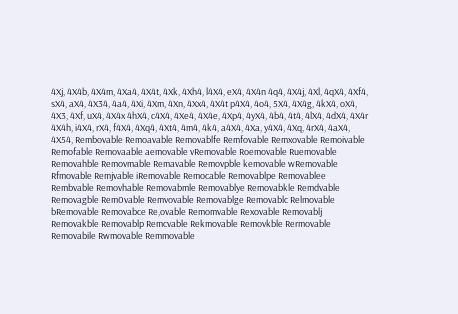4Xj, 4X4b, 4X4m, 4Xa4, 4X4t, 4Xk, 4Xh4, l4X4, eX4, 4X4n 4q4, 4X4j, 4Xl, 4qX4, 4Xf4, sX4, aX4, 4X34, 4a4, 4Xi, 4Xm, 4Xn, 4Xx4, 4X4t p4X4, 4o4, 5X4, 4X4g, 4kX4, oX4, 4X3, 4Xf, uX4, 4X4x 4hX4, c4X4, 4Xe4, 4X4e, 4Xp4, 4yX4, 4b4, 4t4, 4lX4, 4dX4, 4X4r 4X4h, i4X4, rX4, f4X4, 4Xq4, 4Xt4, 4m4, 4k4, a4X4, 4Xa, y4X4, 4Xq, 4rX4, 4aX4, 4X54, Rembovable Remoavable Removablfe Remfovable Remxovable Remoivable Remofable Removaable aemovable vRemovable Roemovable Ruemovable Removahble Removmable Remavable Removpble kemovable wRemovable Rfmovable Remjvable iRemovable Remocable Removablpe Removablee Rembvable Removhable Removabmle Removablye Removabkle Remdvable Removagble Rem0vable Remvovable Removablge Removablc Relmovable bRemovable Removabce Re,ovable Remomvable Rexovable Removablj Removakble Removablp Remcvable Rekmovable Removkble Rermovable Removabile Rwmovable Remmovable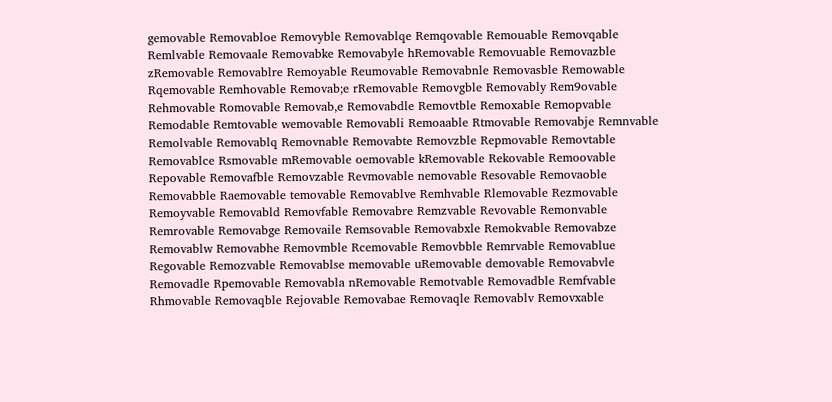gemovable Removabloe Removyble Removablqe Remqovable Remouable Removqable Remlvable Removaale Removabke Removabyle hRemovable Removuable Removazble zRemovable Removablre Remoyable Reumovable Removabnle Removasble Remowable Rqemovable Remhovable Removab;e rRemovable Removgble Removably Rem9ovable Rehmovable Romovable Removab,e Removabdle Removtble Remoxable Remopvable Remodable Remtovable wemovable Removabli Remoaable Rtmovable Removabje Remnvable Remolvable Removablq Removnable Removabte Removzble Repmovable Removtable Removablce Rsmovable mRemovable oemovable kRemovable Rekovable Remoovable Repovable Removafble Removzable Revmovable nemovable Resovable Removaoble Removabble Raemovable temovable Removablve Remhvable Rlemovable Rezmovable Remoyvable Removabld Removfable Removabre Remzvable Revovable Remonvable Remrovable Removabge Removaile Remsovable Removabxle Remokvable Removabze Removablw Removabhe Removmble Rcemovable Removbble Remrvable Removablue Regovable Remozvable Removablse memovable uRemovable demovable Removabvle Removadle Rpemovable Removabla nRemovable Remotvable Removadble Remfvable Rhmovable Removaqble Rejovable Removabae Removaqle Removablv Removxable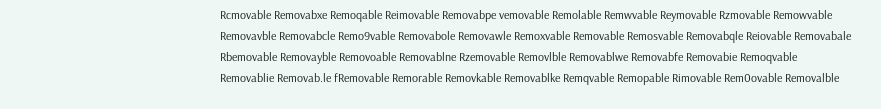Rcmovable Removabxe Remoqable Reimovable Removabpe vemovable Remolable Remwvable Reymovable Rzmovable Remowvable Removavble Removabcle Remo9vable Removabole Removawle Remoxvable Removable Remosvable Removabqle Reiovable Removabale Rbemovable Removayble Removoable Removablne Rzemovable Removlble Removablwe Removabfe Removabie Remoqvable Removablie Removab.le fRemovable Remorable Removkable Removablke Remqvable Remopable Rimovable Rem0ovable Removalble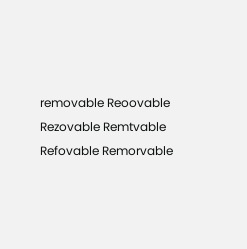removable Reoovable Rezovable Remtvable Refovable Remorvable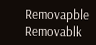Removapble Removablk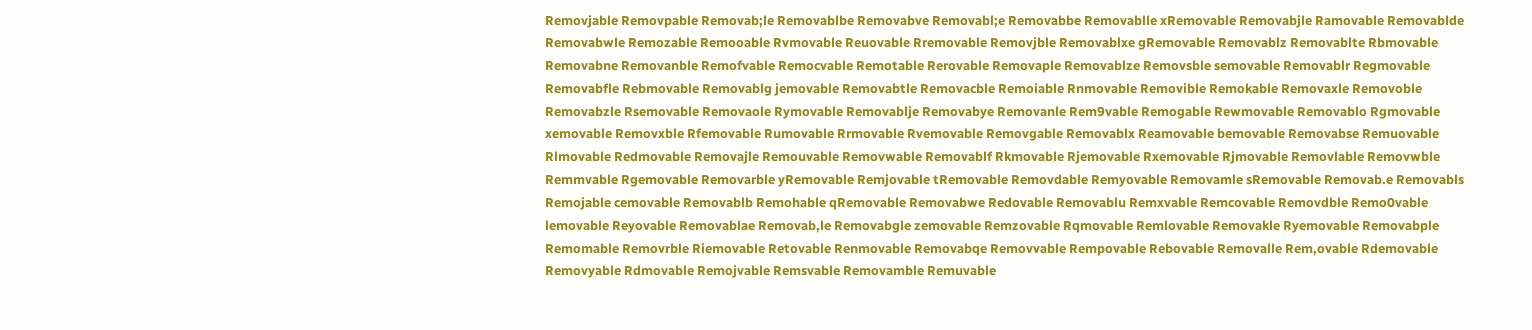Removjable Removpable Removab;le Removablbe Removabve Removabl;e Removabbe Removablle xRemovable Removabjle Ramovable Removablde Removabwle Remozable Remooable Rvmovable Reuovable Rremovable Removjble Removablxe gRemovable Removablz Removablte Rbmovable Removabne Removanble Remofvable Remocvable Remotable Rerovable Removaple Removablze Removsble semovable Removablr Regmovable Removabfle Rebmovable Removablg jemovable Removabtle Removacble Remoiable Rnmovable Removible Remokable Removaxle Removoble Removabzle Rsemovable Removaole Rymovable Removablje Removabye Removanle Rem9vable Remogable Rewmovable Removablo Rgmovable xemovable Removxble Rfemovable Rumovable Rrmovable Rvemovable Removgable Removablx Reamovable bemovable Removabse Remuovable Rlmovable Redmovable Removajle Remouvable Removwable Removablf Rkmovable Rjemovable Rxemovable Rjmovable Removlable Removwble Remmvable Rgemovable Removarble yRemovable Remjovable tRemovable Removdable Remyovable Removamle sRemovable Removab.e Removabls Remojable cemovable Removablb Remohable qRemovable Removabwe Redovable Removablu Remxvable Remcovable Removdble Remo0vable lemovable Reyovable Removablae Removab,le Removabgle zemovable Remzovable Rqmovable Remlovable Removakle Ryemovable Removabple Remomable Removrble Riemovable Retovable Renmovable Removabqe Removvable Rempovable Rebovable Removalle Rem,ovable Rdemovable Removyable Rdmovable Remojvable Remsvable Removamble Remuvable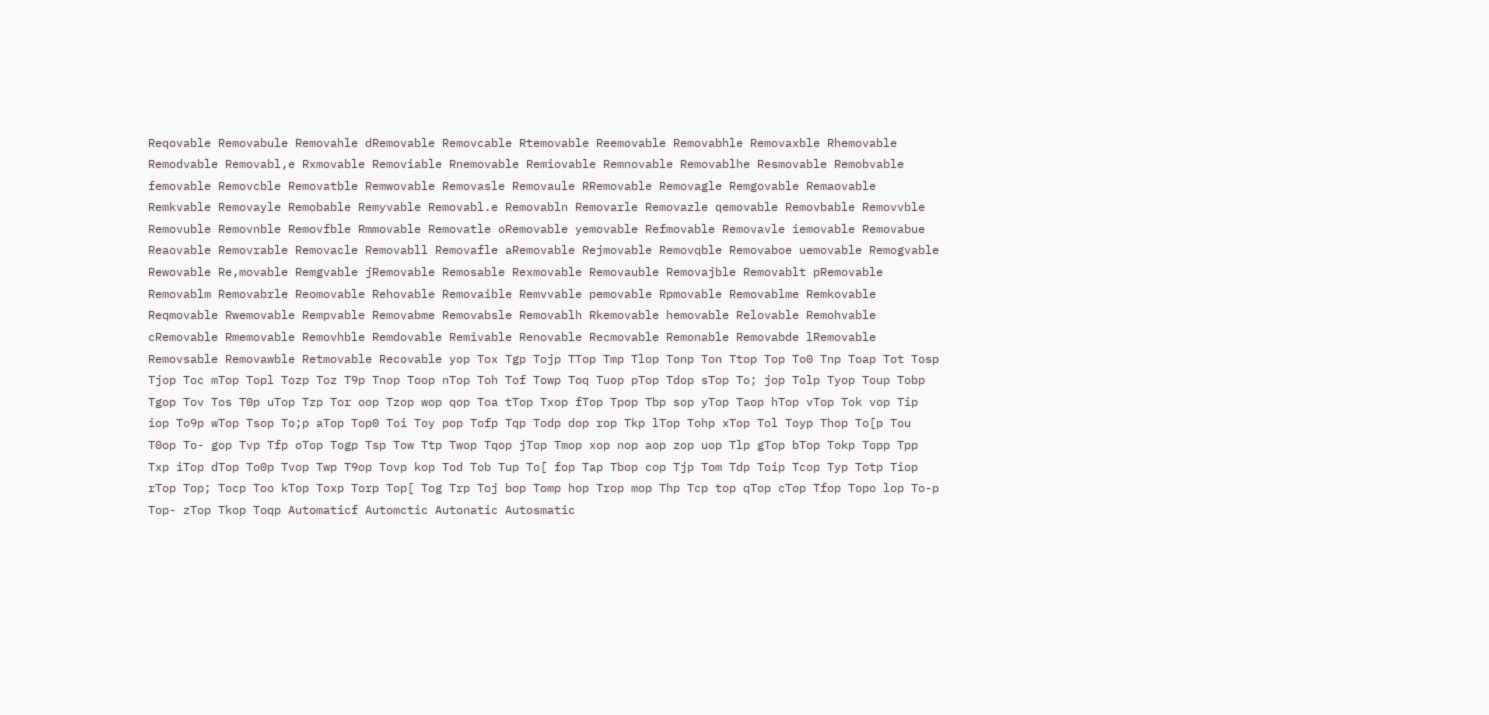Reqovable Removabule Removahle dRemovable Removcable Rtemovable Reemovable Removabhle Removaxble Rhemovable Remodvable Removabl,e Rxmovable Removiable Rnemovable Remiovable Remnovable Removablhe Resmovable Remobvable femovable Removcble Removatble Remwovable Removasle Removaule RRemovable Removagle Remgovable Remaovable Remkvable Removayle Remobable Remyvable Removabl.e Removabln Removarle Removazle qemovable Removbable Removvble Removuble Removnble Removfble Rmmovable Removatle oRemovable yemovable Refmovable Removavle iemovable Removabue Reaovable Removrable Removacle Removabll Removafle aRemovable Rejmovable Removqble Removaboe uemovable Remogvable Rewovable Re,movable Remgvable jRemovable Remosable Rexmovable Removauble Removajble Removablt pRemovable Removablm Removabrle Reomovable Rehovable Removaible Remvvable pemovable Rpmovable Removablme Remkovable Reqmovable Rwemovable Rempvable Removabme Removabsle Removablh Rkemovable hemovable Relovable Remohvable cRemovable Rmemovable Removhble Remdovable Remivable Renovable Recmovable Remonable Removabde lRemovable Removsable Removawble Retmovable Recovable yop Tox Tgp Tojp TTop Tmp Tlop Tonp Ton Ttop Top To0 Tnp Toap Tot Tosp Tjop Toc mTop Topl Tozp Toz T9p Tnop Toop nTop Toh Tof Towp Toq Tuop pTop Tdop sTop To; jop Tolp Tyop Toup Tobp Tgop Tov Tos T0p uTop Tzp Tor oop Tzop wop qop Toa tTop Txop fTop Tpop Tbp sop yTop Taop hTop vTop Tok vop Tip iop To9p wTop Tsop To;p aTop Top0 Toi Toy pop Tofp Tqp Todp dop rop Tkp lTop Tohp xTop Tol Toyp Thop To[p Tou T0op To- gop Tvp Tfp oTop Togp Tsp Tow Ttp Twop Tqop jTop Tmop xop nop aop zop uop Tlp gTop bTop Tokp Topp Tpp Txp iTop dTop To0p Tvop Twp T9op Tovp kop Tod Tob Tup To[ fop Tap Tbop cop Tjp Tom Tdp Toip Tcop Typ Totp Tiop rTop Top; Tocp Too kTop Toxp Torp Top[ Tog Trp Toj bop Tomp hop Trop mop Thp Tcp top qTop cTop Tfop Topo lop To-p Top- zTop Tkop Toqp Automaticf Automctic Autonatic Autosmatic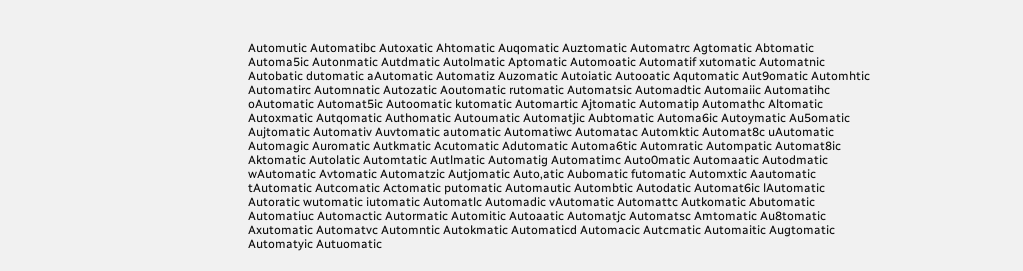Automutic Automatibc Autoxatic Ahtomatic Auqomatic Auztomatic Automatrc Agtomatic Abtomatic Automa5ic Autonmatic Autdmatic Autolmatic Aptomatic Automoatic Automatif xutomatic Automatnic Autobatic dutomatic aAutomatic Automatiz Auzomatic Autoiatic Autooatic Aqutomatic Aut9omatic Automhtic Automatirc Automnatic Autozatic Aoutomatic rutomatic Automatsic Automadtic Automaiic Automatihc oAutomatic Automat5ic Autoomatic kutomatic Automartic Ajtomatic Automatip Automathc Altomatic Autoxmatic Autqomatic Authomatic Autoumatic Automatjic Aubtomatic Automa6ic Autoymatic Au5omatic Aujtomatic Automativ Auvtomatic automatic Automatiwc Automatac Automktic Automat8c uAutomatic Automagic Auromatic Autkmatic Acutomatic Adutomatic Automa6tic Automratic Autompatic Automat8ic Aktomatic Autolatic Automtatic Autlmatic Automatig Automatimc Auto0matic Automaatic Autodmatic wAutomatic Avtomatic Automatzic Autjomatic Auto,atic Aubomatic futomatic Automxtic Aautomatic tAutomatic Autcomatic Actomatic putomatic Automautic Autombtic Autodatic Automat6ic lAutomatic Autoratic wutomatic iutomatic Automatlc Automadic vAutomatic Automattc Autkomatic Abutomatic Automatiuc Automactic Autormatic Automitic Autoaatic Automatjc Automatsc Amtomatic Au8tomatic Axutomatic Automatvc Automntic Autokmatic Automaticd Automacic Autcmatic Automaitic Augtomatic Automatyic Autuomatic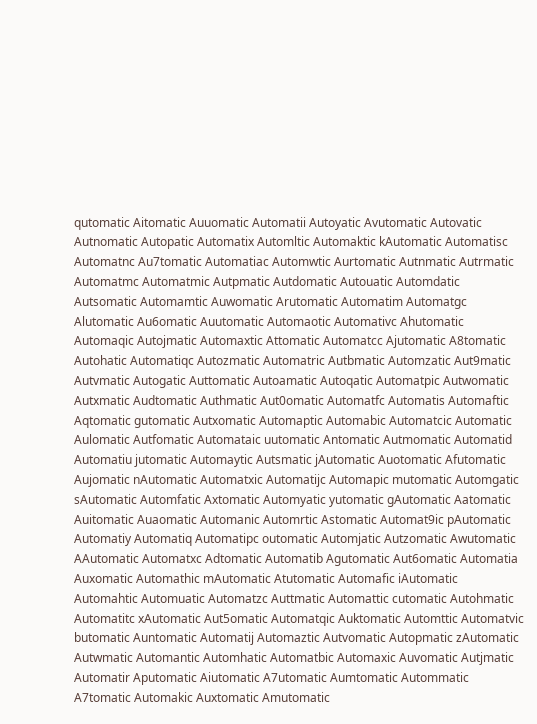qutomatic Aitomatic Auuomatic Automatii Autoyatic Avutomatic Autovatic Autnomatic Autopatic Automatix Automltic Automaktic kAutomatic Automatisc Automatnc Au7tomatic Automatiac Automwtic Aurtomatic Autnmatic Autrmatic Automatmc Automatmic Autpmatic Autdomatic Autouatic Automdatic Autsomatic Automamtic Auwomatic Arutomatic Automatim Automatgc Alutomatic Au6omatic Auutomatic Automaotic Automativc Ahutomatic Automaqic Autojmatic Automaxtic Attomatic Automatcc Ajutomatic A8tomatic Autohatic Automatiqc Autozmatic Automatric Autbmatic Automzatic Aut9matic Autvmatic Autogatic Auttomatic Autoamatic Autoqatic Automatpic Autwomatic Autxmatic Audtomatic Authmatic Aut0omatic Automatfc Automatis Automaftic Aqtomatic gutomatic Autxomatic Automaptic Automabic Automatcic Automatic Aulomatic Autfomatic Automataic uutomatic Antomatic Autmomatic Automatid Automatiu jutomatic Automaytic Autsmatic jAutomatic Auotomatic Afutomatic Aujomatic nAutomatic Automatxic Automatijc Automapic mutomatic Automgatic sAutomatic Automfatic Axtomatic Automyatic yutomatic gAutomatic Aatomatic Auitomatic Auaomatic Automanic Automrtic Astomatic Automat9ic pAutomatic Automatiy Automatiq Automatipc outomatic Automjatic Autzomatic Awutomatic AAutomatic Automatxc Adtomatic Automatib Agutomatic Aut6omatic Automatia Auxomatic Automathic mAutomatic Atutomatic Automafic iAutomatic Automahtic Automuatic Automatzc Auttmatic Automattic cutomatic Autohmatic Automatitc xAutomatic Aut5omatic Automatqic Auktomatic Automttic Automatvic butomatic Auntomatic Automatij Automaztic Autvomatic Autopmatic zAutomatic Autwmatic Automantic Automhatic Automatbic Automaxic Auvomatic Autjmatic Automatir Aputomatic Aiutomatic A7utomatic Aumtomatic Autommatic A7tomatic Automakic Auxtomatic Amutomatic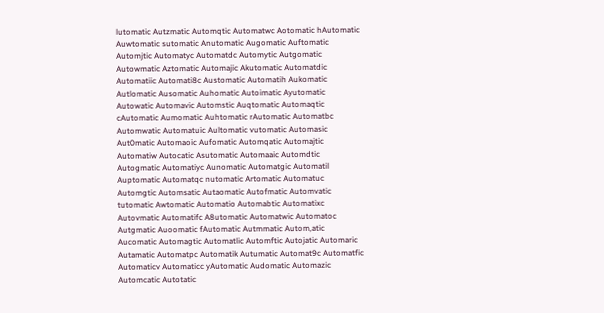lutomatic Autzmatic Automqtic Automatwc Aotomatic hAutomatic Auwtomatic sutomatic Anutomatic Augomatic Auftomatic Automjtic Automatyc Automatdc Automytic Autgomatic Autowmatic Aztomatic Automajic Akutomatic Automatdic Automatiic Automati8c Austomatic Automatih Aukomatic Autlomatic Ausomatic Auhomatic Autoimatic Ayutomatic Autowatic Automavic Automstic Auqtomatic Automaqtic cAutomatic Aumomatic Auhtomatic rAutomatic Automatbc Automwatic Automatuic Aultomatic vutomatic Automasic Aut0matic Automaoic Aufomatic Automqatic Automajtic Automatiw Autocatic Asutomatic Automaaic Automdtic Autogmatic Automatiyc Aunomatic Automatgic Automatil Auptomatic Automatqc nutomatic Artomatic Automatuc Automgtic Automsatic Autaomatic Autofmatic Automvatic tutomatic Awtomatic Automatio Automabtic Automatixc Autovmatic Automatifc A8utomatic Automatwic Automatoc Autgmatic Auoomatic fAutomatic Autmmatic Autom,atic Aucomatic Automagtic Automatlic Automftic Autojatic Automaric Autamatic Automatpc Automatik Autumatic Automat9c Automatfic Automaticv Automaticc yAutomatic Audomatic Automazic Automcatic Autotatic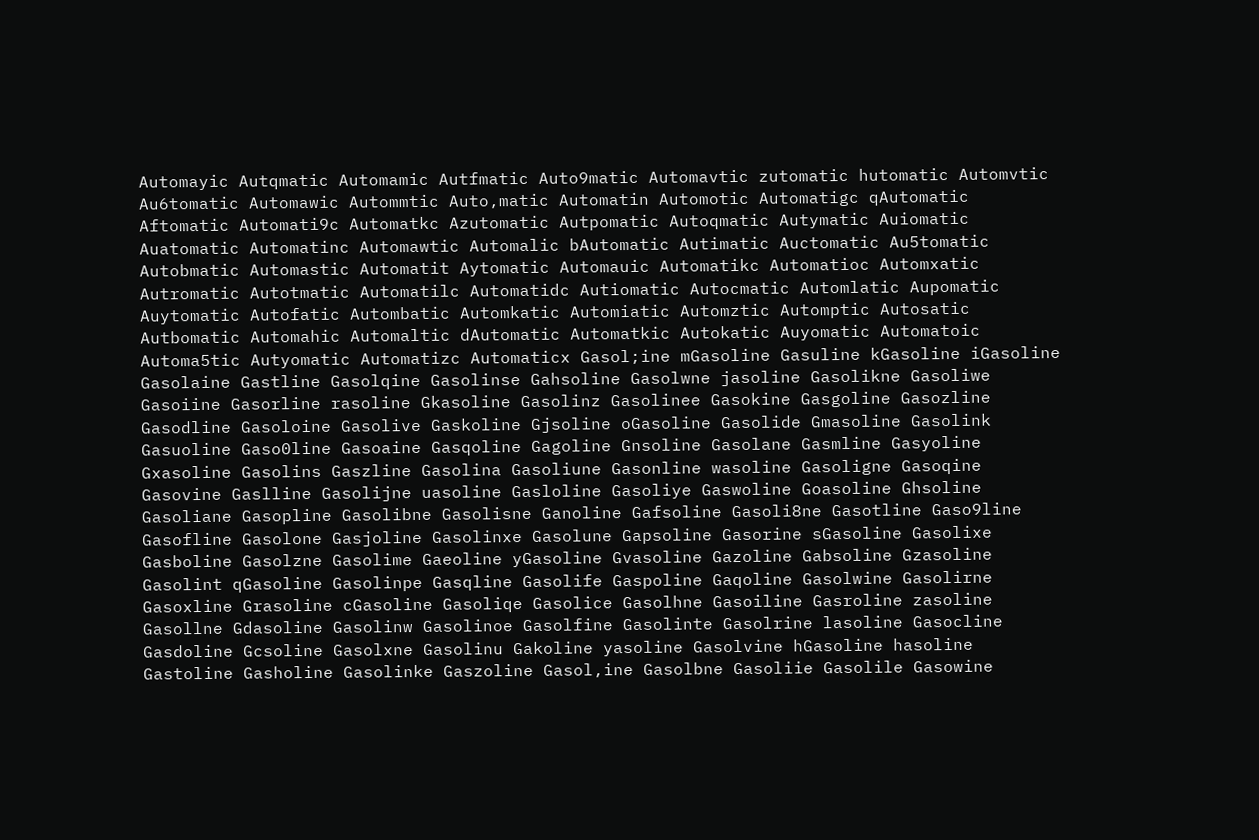Automayic Autqmatic Automamic Autfmatic Auto9matic Automavtic zutomatic hutomatic Automvtic Au6tomatic Automawic Autommtic Auto,matic Automatin Automotic Automatigc qAutomatic Aftomatic Automati9c Automatkc Azutomatic Autpomatic Autoqmatic Autymatic Auiomatic Auatomatic Automatinc Automawtic Automalic bAutomatic Autimatic Auctomatic Au5tomatic Autobmatic Automastic Automatit Aytomatic Automauic Automatikc Automatioc Automxatic Autromatic Autotmatic Automatilc Automatidc Autiomatic Autocmatic Automlatic Aupomatic Auytomatic Autofatic Autombatic Automkatic Automiatic Automztic Automptic Autosatic Autbomatic Automahic Automaltic dAutomatic Automatkic Autokatic Auyomatic Automatoic Automa5tic Autyomatic Automatizc Automaticx Gasol;ine mGasoline Gasuline kGasoline iGasoline Gasolaine Gastline Gasolqine Gasolinse Gahsoline Gasolwne jasoline Gasolikne Gasoliwe Gasoiine Gasorline rasoline Gkasoline Gasolinz Gasolinee Gasokine Gasgoline Gasozline Gasodline Gasoloine Gasolive Gaskoline Gjsoline oGasoline Gasolide Gmasoline Gasolink Gasuoline Gaso0line Gasoaine Gasqoline Gagoline Gnsoline Gasolane Gasmline Gasyoline Gxasoline Gasolins Gaszline Gasolina Gasoliune Gasonline wasoline Gasoligne Gasoqine Gasovine Gaslline Gasolijne uasoline Gasloline Gasoliye Gaswoline Goasoline Ghsoline Gasoliane Gasopline Gasolibne Gasolisne Ganoline Gafsoline Gasoli8ne Gasotline Gaso9line Gasofline Gasolone Gasjoline Gasolinxe Gasolune Gapsoline Gasorine sGasoline Gasolixe Gasboline Gasolzne Gasolime Gaeoline yGasoline Gvasoline Gazoline Gabsoline Gzasoline Gasolint qGasoline Gasolinpe Gasqline Gasolife Gaspoline Gaqoline Gasolwine Gasolirne Gasoxline Grasoline cGasoline Gasoliqe Gasolice Gasolhne Gasoiline Gasroline zasoline Gasollne Gdasoline Gasolinw Gasolinoe Gasolfine Gasolinte Gasolrine lasoline Gasocline Gasdoline Gcsoline Gasolxne Gasolinu Gakoline yasoline Gasolvine hGasoline hasoline Gastoline Gasholine Gasolinke Gaszoline Gasol,ine Gasolbne Gasoliie Gasolile Gasowine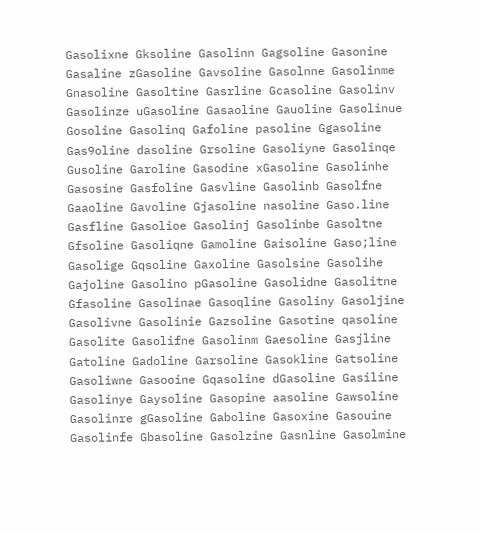Gasolixne Gksoline Gasolinn Gagsoline Gasonine Gasaline zGasoline Gavsoline Gasolnne Gasolinme Gnasoline Gasoltine Gasrline Gcasoline Gasolinv Gasolinze uGasoline Gasaoline Gauoline Gasolinue Gosoline Gasolinq Gafoline pasoline Ggasoline Gas9oline dasoline Grsoline Gasoliyne Gasolinqe Gusoline Garoline Gasodine xGasoline Gasolinhe Gasosine Gasfoline Gasvline Gasolinb Gasolfne Gaaoline Gavoline Gjasoline nasoline Gaso.line Gasfline Gasolioe Gasolinj Gasolinbe Gasoltne Gfsoline Gasoliqne Gamoline Gaisoline Gaso;line Gasolige Gqsoline Gaxoline Gasolsine Gasolihe Gajoline Gasolino pGasoline Gasolidne Gasolitne Gfasoline Gasolinae Gasoqline Gasoliny Gasoljine Gasolivne Gasolinie Gazsoline Gasotine qasoline Gasolite Gasolifne Gasolinm Gaesoline Gasjline Gatoline Gadoline Garsoline Gasokline Gatsoline Gasoliwne Gasooine Gqasoline dGasoline Gasiline Gasolinye Gaysoline Gasopine aasoline Gawsoline Gasolinre gGasoline Gaboline Gasoxine Gasouine Gasolinfe Gbasoline Gasolzine Gasnline Gasolmine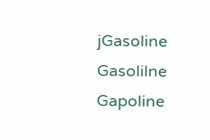jGasoline Gasolilne Gapoline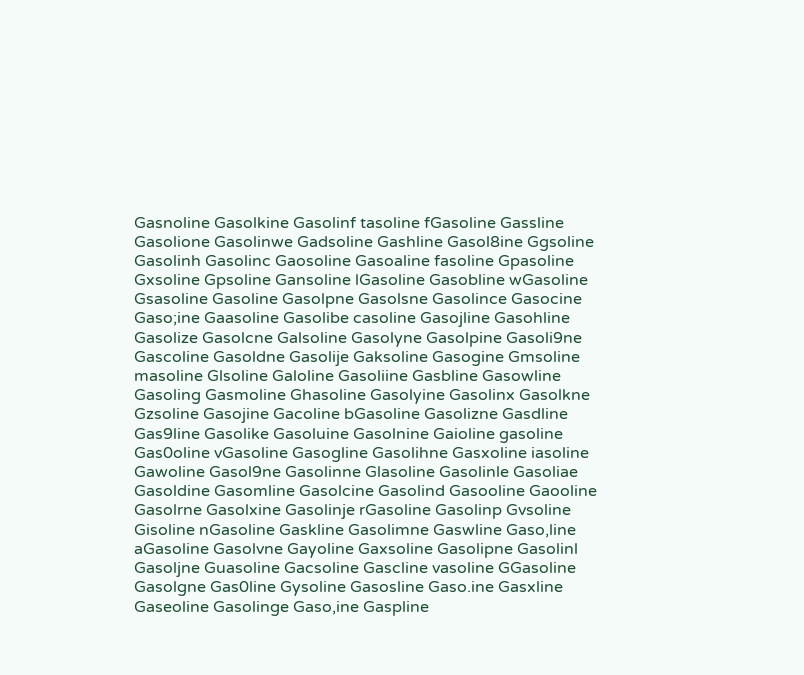Gasnoline Gasolkine Gasolinf tasoline fGasoline Gassline Gasolione Gasolinwe Gadsoline Gashline Gasol8ine Ggsoline Gasolinh Gasolinc Gaosoline Gasoaline fasoline Gpasoline Gxsoline Gpsoline Gansoline lGasoline Gasobline wGasoline Gsasoline Gasoline Gasolpne Gasolsne Gasolince Gasocine Gaso;ine Gaasoline Gasolibe casoline Gasojline Gasohline Gasolize Gasolcne Galsoline Gasolyne Gasolpine Gasoli9ne Gascoline Gasoldne Gasolije Gaksoline Gasogine Gmsoline masoline Glsoline Galoline Gasoliine Gasbline Gasowline Gasoling Gasmoline Ghasoline Gasolyine Gasolinx Gasolkne Gzsoline Gasojine Gacoline bGasoline Gasolizne Gasdline Gas9line Gasolike Gasoluine Gasolnine Gaioline gasoline Gas0oline vGasoline Gasogline Gasolihne Gasxoline iasoline Gawoline Gasol9ne Gasolinne Glasoline Gasolinle Gasoliae Gasoldine Gasomline Gasolcine Gasolind Gasooline Gaooline Gasolrne Gasolxine Gasolinje rGasoline Gasolinp Gvsoline Gisoline nGasoline Gaskline Gasolimne Gaswline Gaso,line aGasoline Gasolvne Gayoline Gaxsoline Gasolipne Gasolinl Gasoljne Guasoline Gacsoline Gascline vasoline GGasoline Gasolgne Gas0line Gysoline Gasosline Gaso.ine Gasxline Gaseoline Gasolinge Gaso,ine Gaspline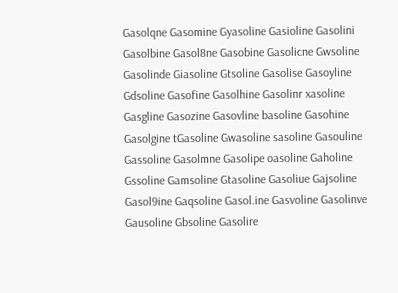Gasolqne Gasomine Gyasoline Gasioline Gasolini Gasolbine Gasol8ne Gasobine Gasolicne Gwsoline Gasolinde Giasoline Gtsoline Gasolise Gasoyline Gdsoline Gasofine Gasolhine Gasolinr xasoline Gasgline Gasozine Gasovline basoline Gasohine Gasolgine tGasoline Gwasoline sasoline Gasouline Gassoline Gasolmne Gasolipe oasoline Gaholine Gssoline Gamsoline Gtasoline Gasoliue Gajsoline Gasol9ine Gaqsoline Gasol.ine Gasvoline Gasolinve Gausoline Gbsoline Gasolire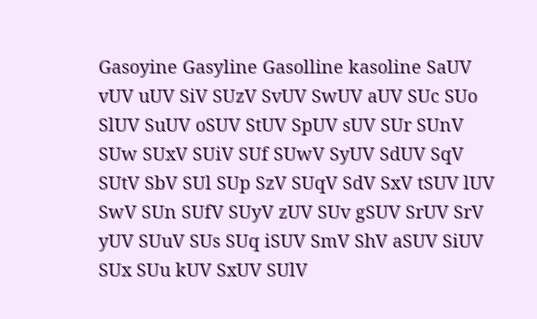Gasoyine Gasyline Gasolline kasoline SaUV vUV uUV SiV SUzV SvUV SwUV aUV SUc SUo SlUV SuUV oSUV StUV SpUV sUV SUr SUnV SUw SUxV SUiV SUf SUwV SyUV SdUV SqV SUtV SbV SUl SUp SzV SUqV SdV SxV tSUV lUV SwV SUn SUfV SUyV zUV SUv gSUV SrUV SrV yUV SUuV SUs SUq iSUV SmV ShV aSUV SiUV SUx SUu kUV SxUV SUlV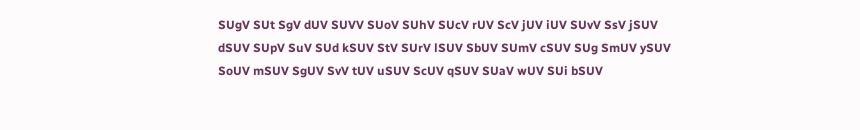SUgV SUt SgV dUV SUVV SUoV SUhV SUcV rUV ScV jUV iUV SUvV SsV jSUV dSUV SUpV SuV SUd kSUV StV SUrV lSUV SbUV SUmV cSUV SUg SmUV ySUV SoUV mSUV SgUV SvV tUV uSUV ScUV qSUV SUaV wUV SUi bSUV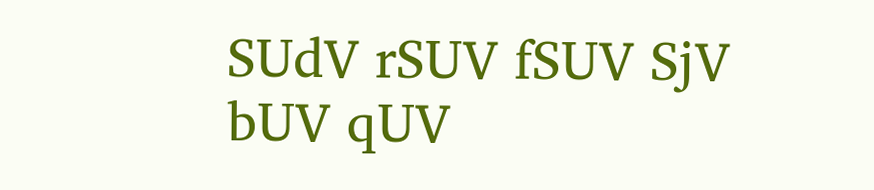SUdV rSUV fSUV SjV bUV qUV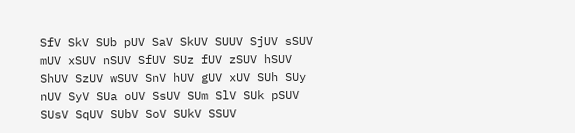SfV SkV SUb pUV SaV SkUV SUUV SjUV sSUV mUV xSUV nSUV SfUV SUz fUV zSUV hSUV ShUV SzUV wSUV SnV hUV gUV xUV SUh SUy nUV SyV SUa oUV SsUV SUm SlV SUk pSUV SUsV SqUV SUbV SoV SUkV SSUV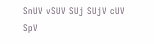SnUV vSUV SUj SUjV cUV SpV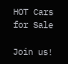HOT Cars for Sale

Join us!